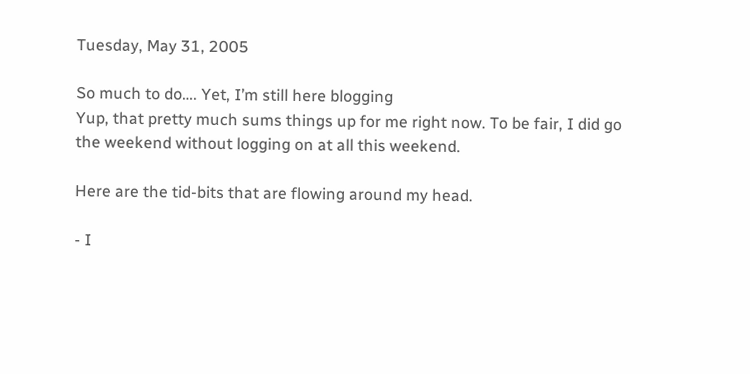Tuesday, May 31, 2005

So much to do…. Yet, I’m still here blogging
Yup, that pretty much sums things up for me right now. To be fair, I did go the weekend without logging on at all this weekend.

Here are the tid-bits that are flowing around my head.

- I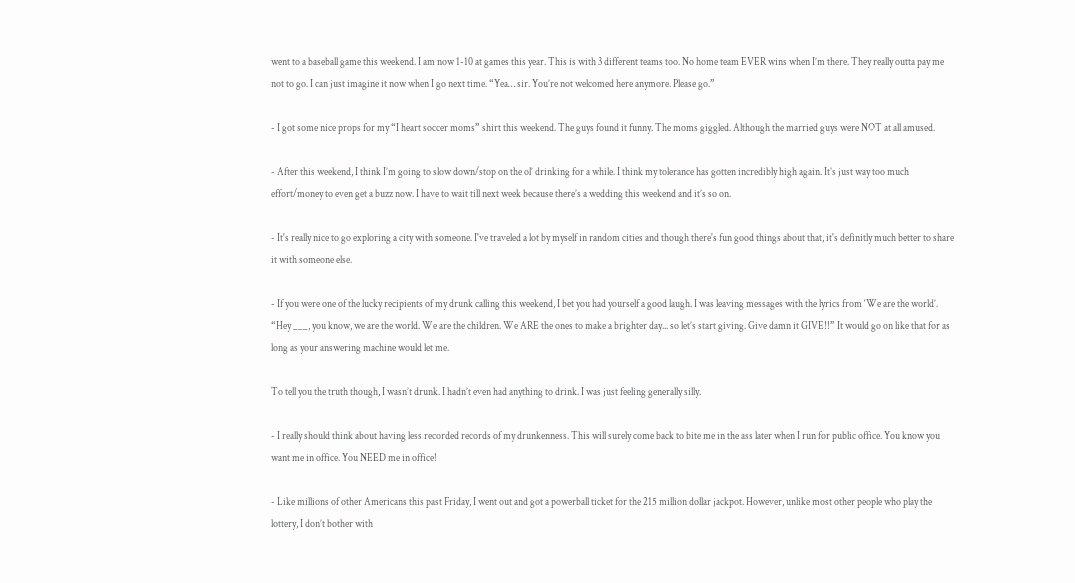went to a baseball game this weekend. I am now 1-10 at games this year. This is with 3 different teams too. No home team EVER wins when I’m there. They really outta pay me not to go. I can just imagine it now when I go next time. “Yea… sir. You’re not welcomed here anymore. Please go.”

- I got some nice props for my “I heart soccer moms” shirt this weekend. The guys found it funny. The moms giggled. Although the married guys were NOT at all amused.

- After this weekend, I think I’m going to slow down/stop on the ol’ drinking for a while. I think my tolerance has gotten incredibly high again. It’s just way too much effort/money to even get a buzz now. I have to wait till next week because there’s a wedding this weekend and it’s so on.

- It's really nice to go exploring a city with someone. I've traveled a lot by myself in random cities and though there's fun good things about that, it's definitly much better to share it with someone else.

- If you were one of the lucky recipients of my drunk calling this weekend, I bet you had yourself a good laugh. I was leaving messages with the lyrics from ‘We are the world’. “Hey ___, you know, we are the world. We are the children. We ARE the ones to make a brighter day... so let’s start giving. Give damn it GIVE!!” It would go on like that for as long as your answering machine would let me.

To tell you the truth though, I wasn’t drunk. I hadn’t even had anything to drink. I was just feeling generally silly.

- I really should think about having less recorded records of my drunkenness. This will surely come back to bite me in the ass later when I run for public office. You know you want me in office. You NEED me in office!

- Like millions of other Americans this past Friday, I went out and got a powerball ticket for the 215 million dollar jackpot. However, unlike most other people who play the lottery, I don’t bother with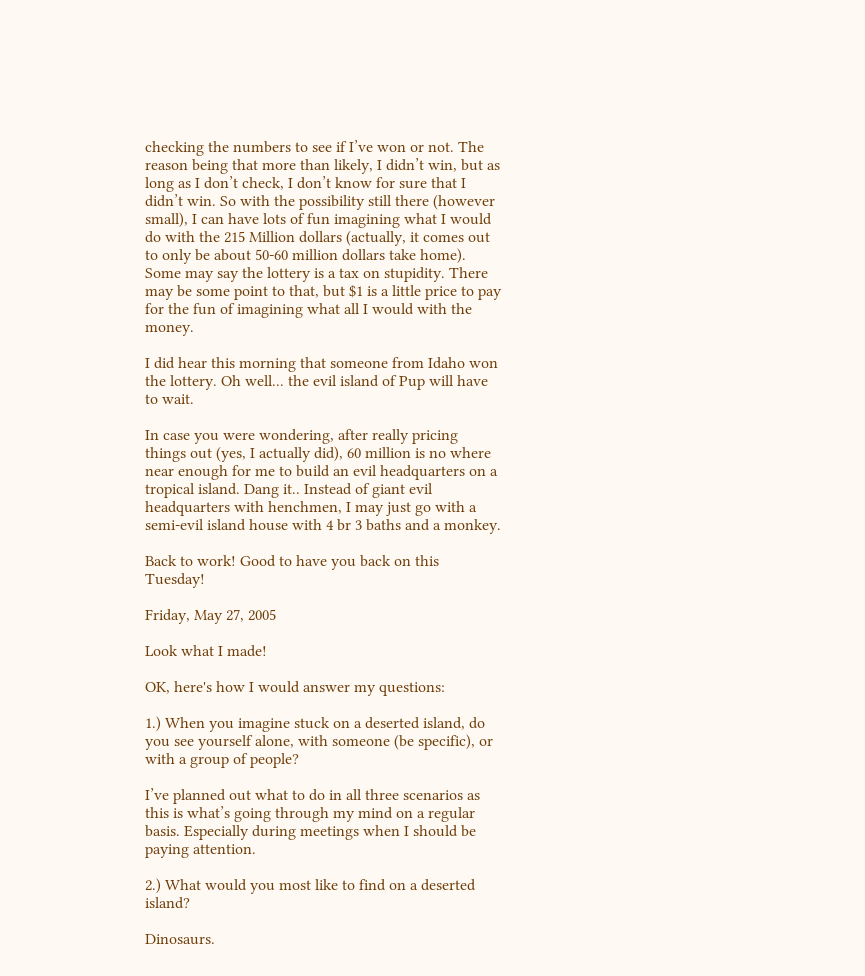checking the numbers to see if I’ve won or not. The reason being that more than likely, I didn’t win, but as long as I don’t check, I don’t know for sure that I didn’t win. So with the possibility still there (however small), I can have lots of fun imagining what I would do with the 215 Million dollars (actually, it comes out to only be about 50-60 million dollars take home).
Some may say the lottery is a tax on stupidity. There may be some point to that, but $1 is a little price to pay for the fun of imagining what all I would with the money.

I did hear this morning that someone from Idaho won the lottery. Oh well... the evil island of Pup will have to wait.

In case you were wondering, after really pricing things out (yes, I actually did), 60 million is no where near enough for me to build an evil headquarters on a tropical island. Dang it.. Instead of giant evil headquarters with henchmen, I may just go with a semi-evil island house with 4 br 3 baths and a monkey.

Back to work! Good to have you back on this Tuesday!

Friday, May 27, 2005

Look what I made!

OK, here's how I would answer my questions:

1.) When you imagine stuck on a deserted island, do you see yourself alone, with someone (be specific), or with a group of people?

I’ve planned out what to do in all three scenarios as this is what’s going through my mind on a regular basis. Especially during meetings when I should be paying attention.

2.) What would you most like to find on a deserted island?

Dinosaurs.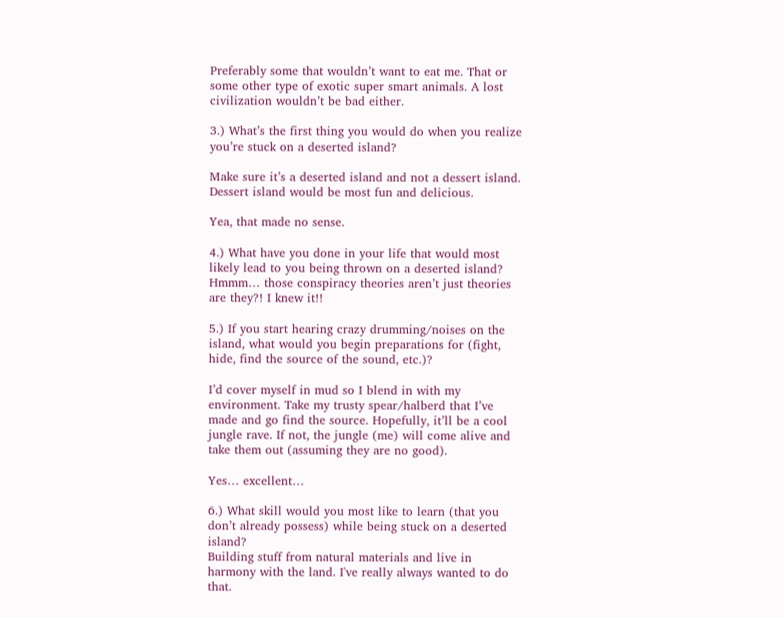Preferably some that wouldn’t want to eat me. That or some other type of exotic super smart animals. A lost civilization wouldn’t be bad either.

3.) What’s the first thing you would do when you realize you’re stuck on a deserted island?

Make sure it’s a deserted island and not a dessert island. Dessert island would be most fun and delicious.

Yea, that made no sense.

4.) What have you done in your life that would most likely lead to you being thrown on a deserted island?
Hmmm… those conspiracy theories aren’t just theories are they?! I knew it!!

5.) If you start hearing crazy drumming/noises on the island, what would you begin preparations for (fight, hide, find the source of the sound, etc.)?

I’d cover myself in mud so I blend in with my environment. Take my trusty spear/halberd that I’ve made and go find the source. Hopefully, it’ll be a cool jungle rave. If not, the jungle (me) will come alive and take them out (assuming they are no good).

Yes… excellent…

6.) What skill would you most like to learn (that you don’t already possess) while being stuck on a deserted island?
Building stuff from natural materials and live in harmony with the land. I've really always wanted to do that.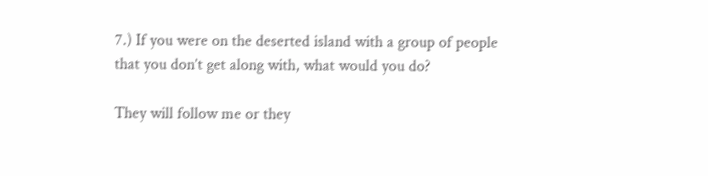7.) If you were on the deserted island with a group of people that you don’t get along with, what would you do?

They will follow me or they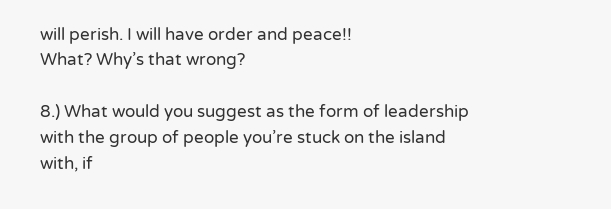will perish. I will have order and peace!!
What? Why’s that wrong?

8.) What would you suggest as the form of leadership with the group of people you’re stuck on the island with, if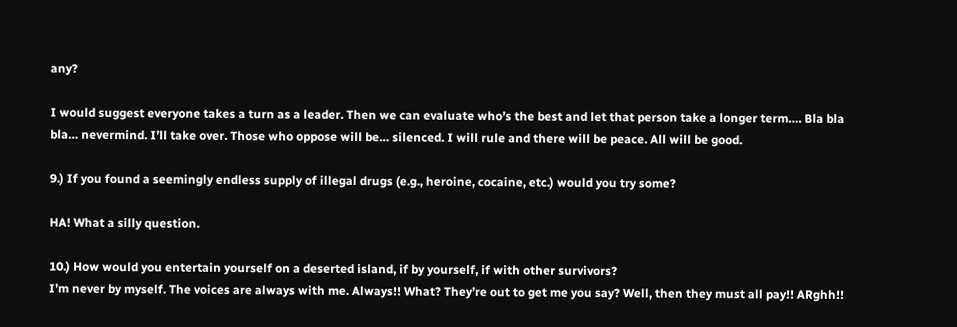any?

I would suggest everyone takes a turn as a leader. Then we can evaluate who’s the best and let that person take a longer term…. Bla bla bla… nevermind. I’ll take over. Those who oppose will be… silenced. I will rule and there will be peace. All will be good.

9.) If you found a seemingly endless supply of illegal drugs (e.g., heroine, cocaine, etc.) would you try some?

HA! What a silly question.

10.) How would you entertain yourself on a deserted island, if by yourself, if with other survivors?
I’m never by myself. The voices are always with me. Always!! What? They’re out to get me you say? Well, then they must all pay!! ARghh!!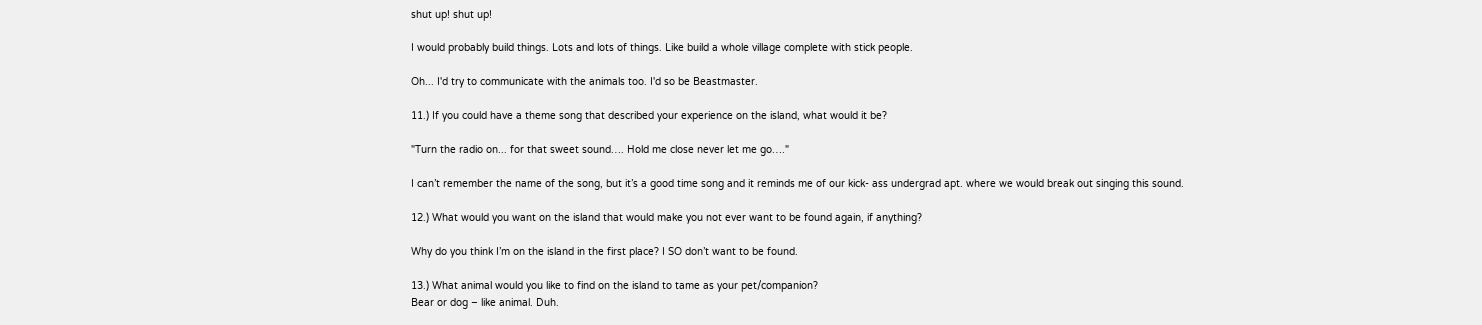shut up! shut up!

I would probably build things. Lots and lots of things. Like build a whole village complete with stick people.

Oh... I'd try to communicate with the animals too. I'd so be Beastmaster.

11.) If you could have a theme song that described your experience on the island, what would it be?

"Turn the radio on... for that sweet sound…. Hold me close never let me go…."

I can’t remember the name of the song, but it’s a good time song and it reminds me of our kick- ass undergrad apt. where we would break out singing this sound.

12.) What would you want on the island that would make you not ever want to be found again, if anything?

Why do you think I’m on the island in the first place? I SO don’t want to be found.

13.) What animal would you like to find on the island to tame as your pet/companion?
Bear or dog – like animal. Duh.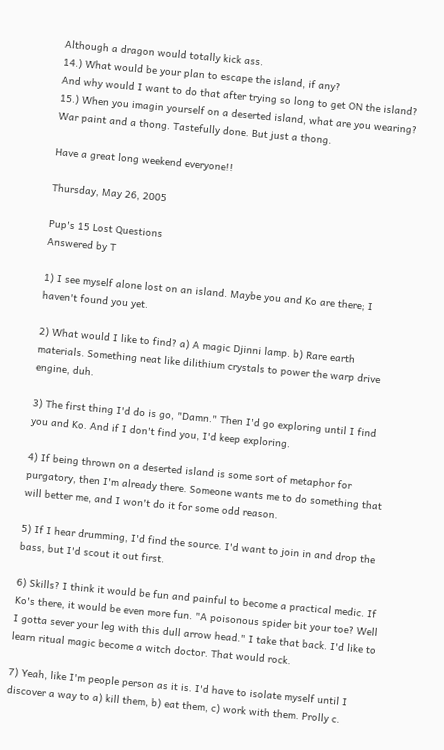Although a dragon would totally kick ass.
14.) What would be your plan to escape the island, if any?
And why would I want to do that after trying so long to get ON the island?
15.) When you imagin yourself on a deserted island, what are you wearing?
War paint and a thong. Tastefully done. But just a thong.

Have a great long weekend everyone!!

Thursday, May 26, 2005

Pup's 15 Lost Questions
Answered by T

1) I see myself alone lost on an island. Maybe you and Ko are there; I haven't found you yet.

2) What would I like to find? a) A magic Djinni lamp. b) Rare earth materials. Something neat like dilithium crystals to power the warp drive engine, duh.

3) The first thing I'd do is go, "Damn." Then I'd go exploring until I find you and Ko. And if I don't find you, I'd keep exploring.

4) If being thrown on a deserted island is some sort of metaphor for purgatory, then I'm already there. Someone wants me to do something that will better me, and I won't do it for some odd reason.

5) If I hear drumming, I'd find the source. I'd want to join in and drop the bass, but I'd scout it out first.

6) Skills? I think it would be fun and painful to become a practical medic. If Ko's there, it would be even more fun. "A poisonous spider bit your toe? Well I gotta sever your leg with this dull arrow head." I take that back. I'd like to learn ritual magic become a witch doctor. That would rock.

7) Yeah, like I'm people person as it is. I'd have to isolate myself until I discover a way to a) kill them, b) eat them, c) work with them. Prolly c.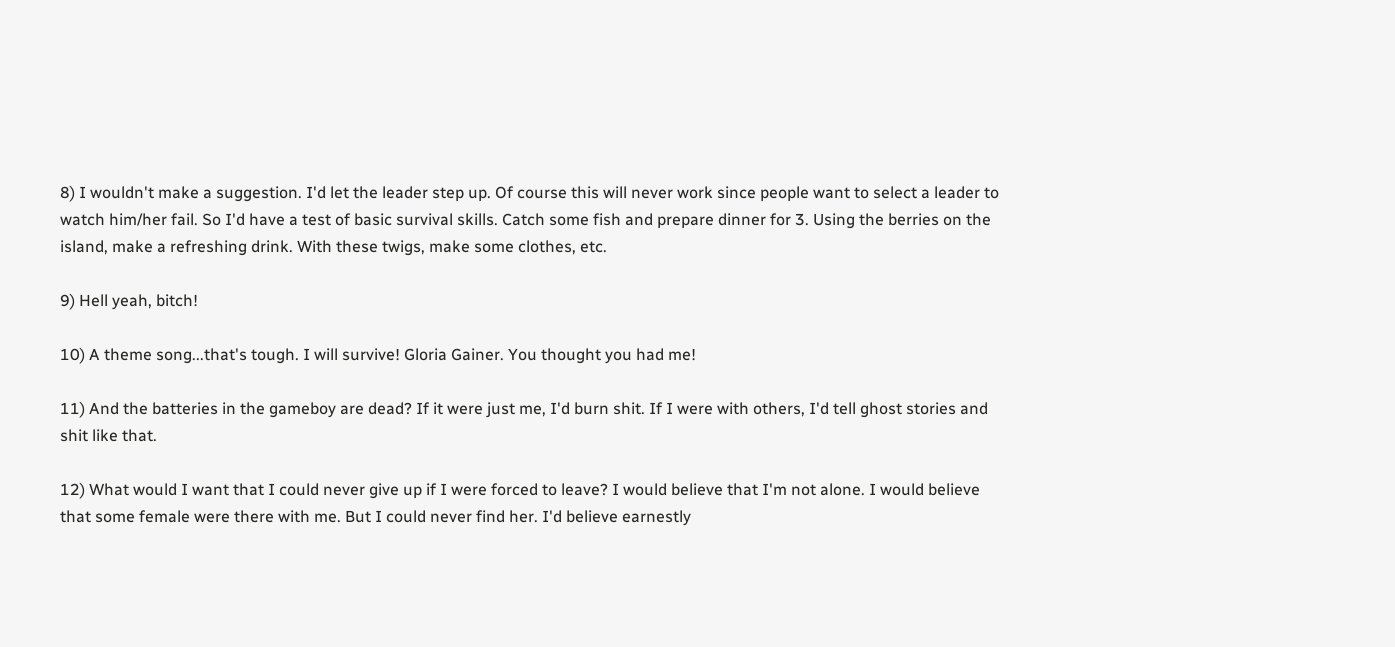8) I wouldn't make a suggestion. I'd let the leader step up. Of course this will never work since people want to select a leader to watch him/her fail. So I'd have a test of basic survival skills. Catch some fish and prepare dinner for 3. Using the berries on the island, make a refreshing drink. With these twigs, make some clothes, etc.

9) Hell yeah, bitch!

10) A theme song...that's tough. I will survive! Gloria Gainer. You thought you had me!

11) And the batteries in the gameboy are dead? If it were just me, I'd burn shit. If I were with others, I'd tell ghost stories and shit like that.

12) What would I want that I could never give up if I were forced to leave? I would believe that I'm not alone. I would believe that some female were there with me. But I could never find her. I'd believe earnestly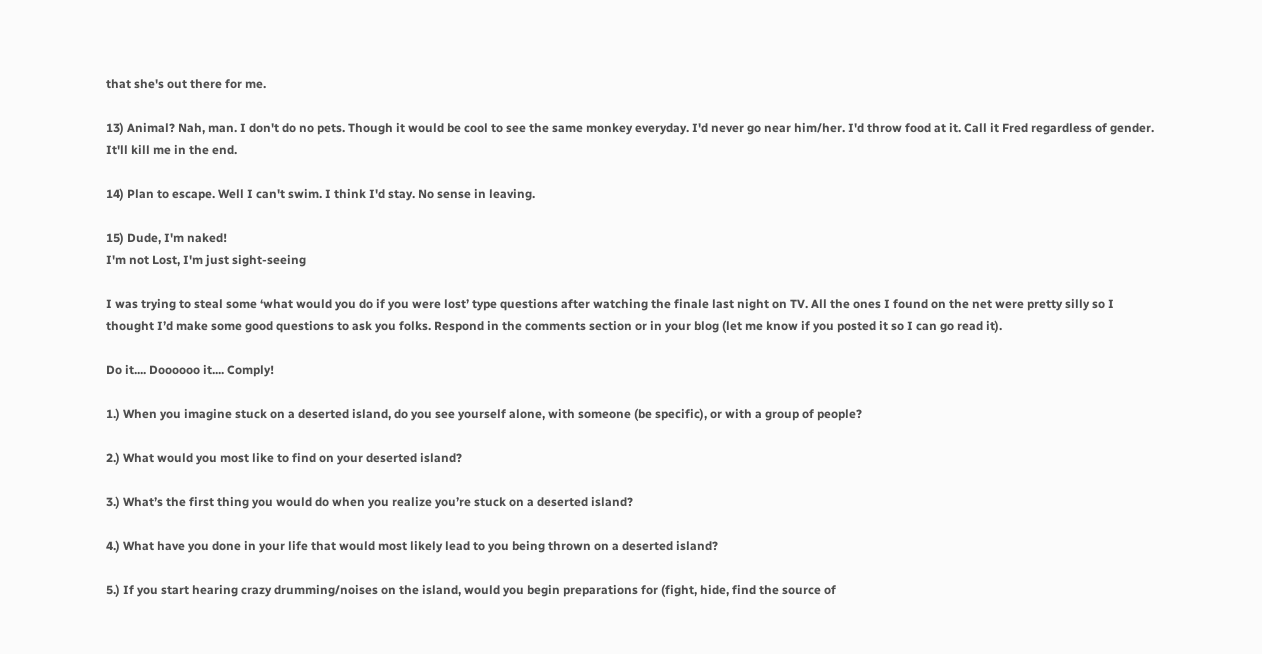that she's out there for me.

13) Animal? Nah, man. I don't do no pets. Though it would be cool to see the same monkey everyday. I'd never go near him/her. I'd throw food at it. Call it Fred regardless of gender. It'll kill me in the end.

14) Plan to escape. Well I can't swim. I think I'd stay. No sense in leaving.

15) Dude, I'm naked!
I'm not Lost, I'm just sight-seeing

I was trying to steal some ‘what would you do if you were lost’ type questions after watching the finale last night on TV. All the ones I found on the net were pretty silly so I thought I’d make some good questions to ask you folks. Respond in the comments section or in your blog (let me know if you posted it so I can go read it).

Do it.... Doooooo it.... Comply!

1.) When you imagine stuck on a deserted island, do you see yourself alone, with someone (be specific), or with a group of people?

2.) What would you most like to find on your deserted island?

3.) What’s the first thing you would do when you realize you’re stuck on a deserted island?

4.) What have you done in your life that would most likely lead to you being thrown on a deserted island?

5.) If you start hearing crazy drumming/noises on the island, would you begin preparations for (fight, hide, find the source of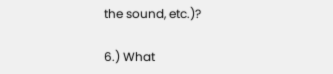the sound, etc.)?

6.) What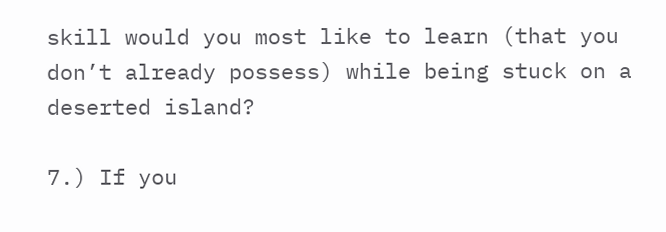skill would you most like to learn (that you don’t already possess) while being stuck on a deserted island?

7.) If you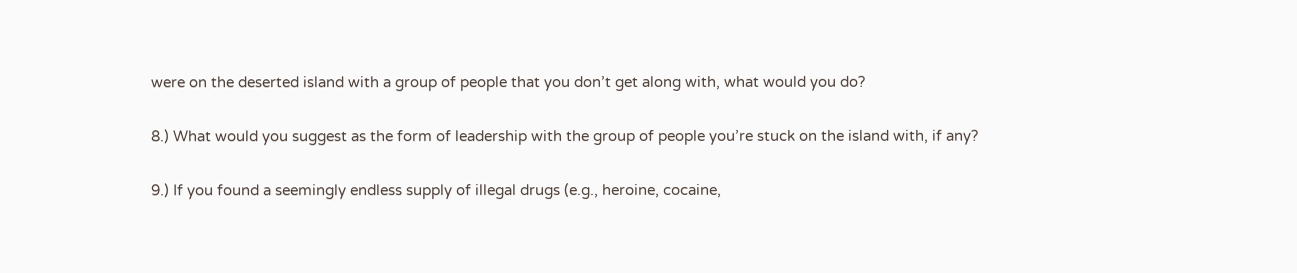were on the deserted island with a group of people that you don’t get along with, what would you do?

8.) What would you suggest as the form of leadership with the group of people you’re stuck on the island with, if any?

9.) If you found a seemingly endless supply of illegal drugs (e.g., heroine, cocaine,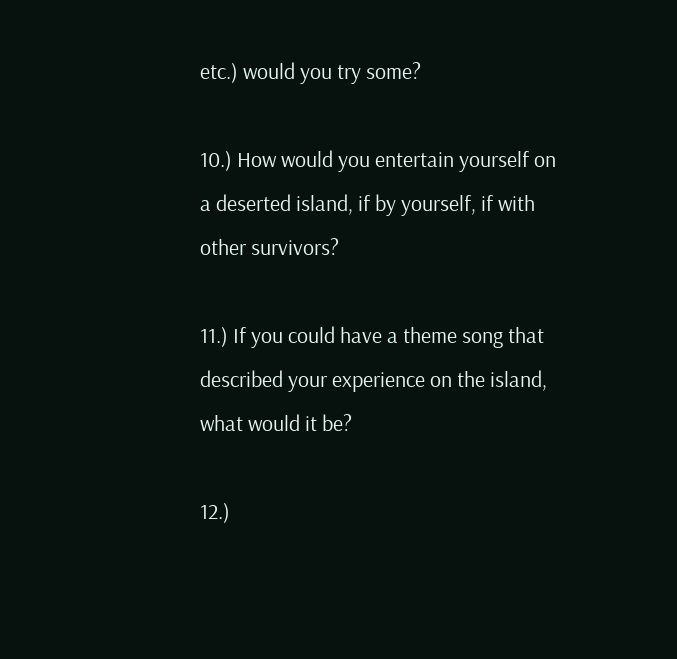etc.) would you try some?

10.) How would you entertain yourself on a deserted island, if by yourself, if with other survivors?

11.) If you could have a theme song that described your experience on the island, what would it be?

12.)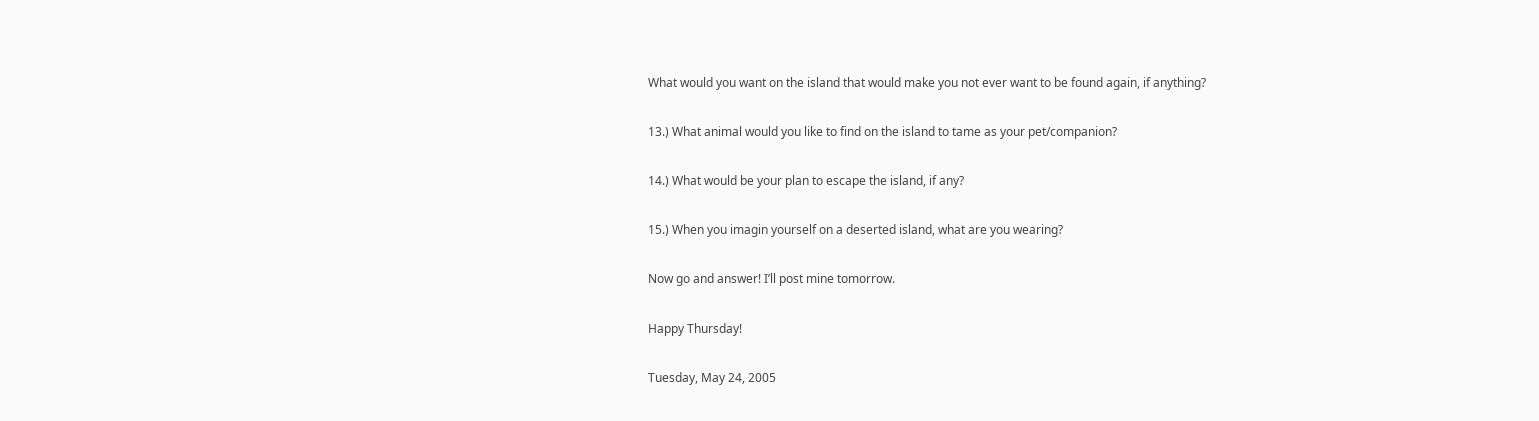What would you want on the island that would make you not ever want to be found again, if anything?

13.) What animal would you like to find on the island to tame as your pet/companion?

14.) What would be your plan to escape the island, if any?

15.) When you imagin yourself on a deserted island, what are you wearing?

Now go and answer! I’ll post mine tomorrow.

Happy Thursday!

Tuesday, May 24, 2005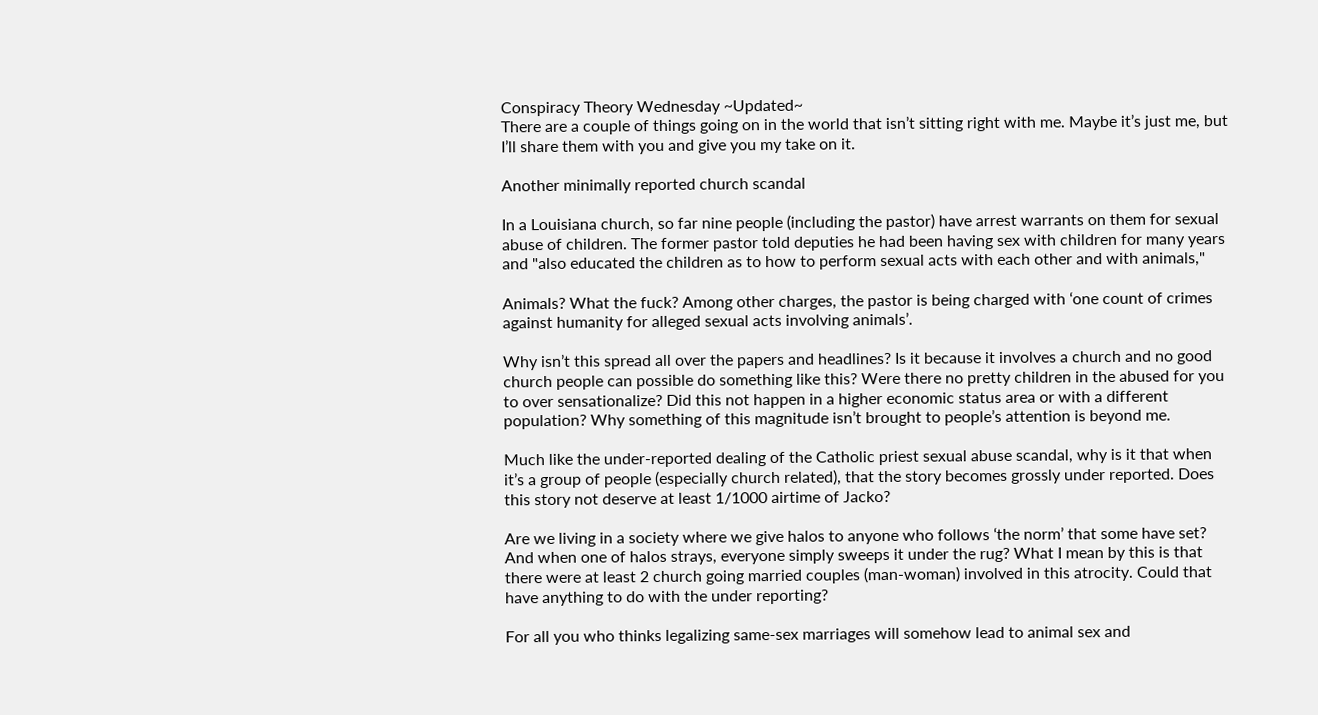Conspiracy Theory Wednesday ~Updated~
There are a couple of things going on in the world that isn’t sitting right with me. Maybe it’s just me, but I’ll share them with you and give you my take on it.

Another minimally reported church scandal

In a Louisiana church, so far nine people (including the pastor) have arrest warrants on them for sexual abuse of children. The former pastor told deputies he had been having sex with children for many years and "also educated the children as to how to perform sexual acts with each other and with animals,"

Animals? What the fuck? Among other charges, the pastor is being charged with ‘one count of crimes against humanity for alleged sexual acts involving animals’.

Why isn’t this spread all over the papers and headlines? Is it because it involves a church and no good church people can possible do something like this? Were there no pretty children in the abused for you to over sensationalize? Did this not happen in a higher economic status area or with a different population? Why something of this magnitude isn’t brought to people’s attention is beyond me.

Much like the under-reported dealing of the Catholic priest sexual abuse scandal, why is it that when it’s a group of people (especially church related), that the story becomes grossly under reported. Does this story not deserve at least 1/1000 airtime of Jacko?

Are we living in a society where we give halos to anyone who follows ‘the norm’ that some have set? And when one of halos strays, everyone simply sweeps it under the rug? What I mean by this is that there were at least 2 church going married couples (man-woman) involved in this atrocity. Could that have anything to do with the under reporting?

For all you who thinks legalizing same-sex marriages will somehow lead to animal sex and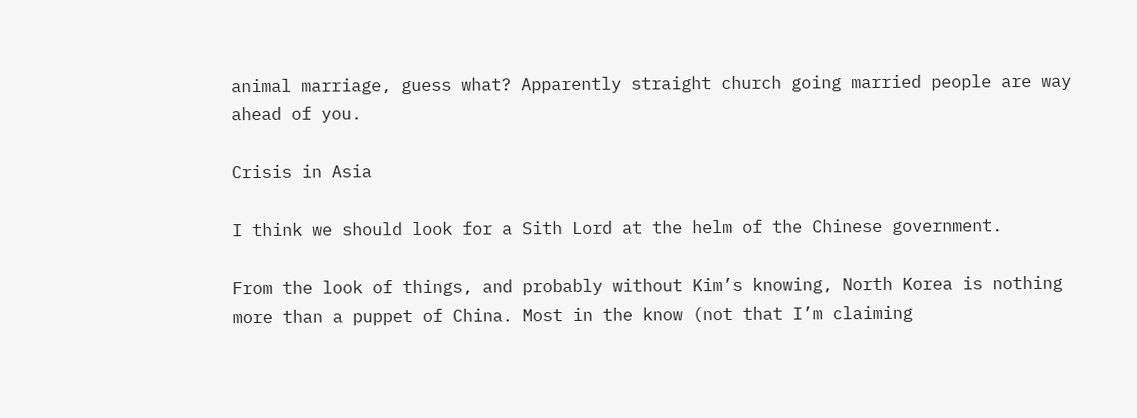animal marriage, guess what? Apparently straight church going married people are way ahead of you.

Crisis in Asia

I think we should look for a Sith Lord at the helm of the Chinese government.

From the look of things, and probably without Kim’s knowing, North Korea is nothing more than a puppet of China. Most in the know (not that I’m claiming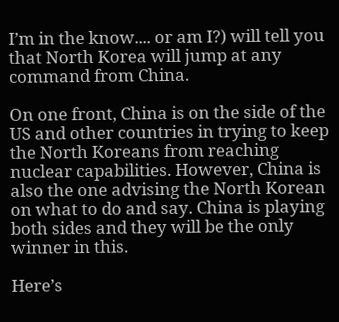I’m in the know.... or am I?) will tell you that North Korea will jump at any command from China.

On one front, China is on the side of the US and other countries in trying to keep the North Koreans from reaching nuclear capabilities. However, China is also the one advising the North Korean on what to do and say. China is playing both sides and they will be the only winner in this.

Here’s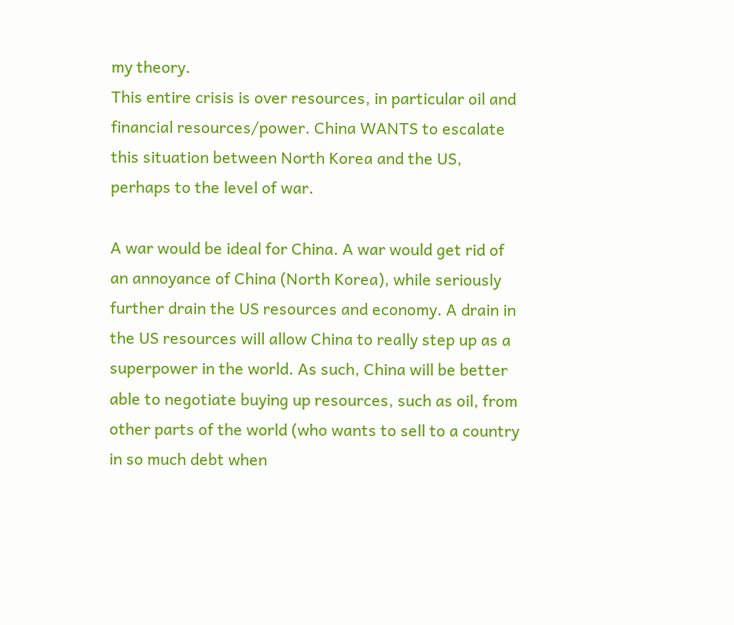my theory.
This entire crisis is over resources, in particular oil and financial resources/power. China WANTS to escalate this situation between North Korea and the US, perhaps to the level of war.

A war would be ideal for China. A war would get rid of an annoyance of China (North Korea), while seriously further drain the US resources and economy. A drain in the US resources will allow China to really step up as a superpower in the world. As such, China will be better able to negotiate buying up resources, such as oil, from other parts of the world (who wants to sell to a country in so much debt when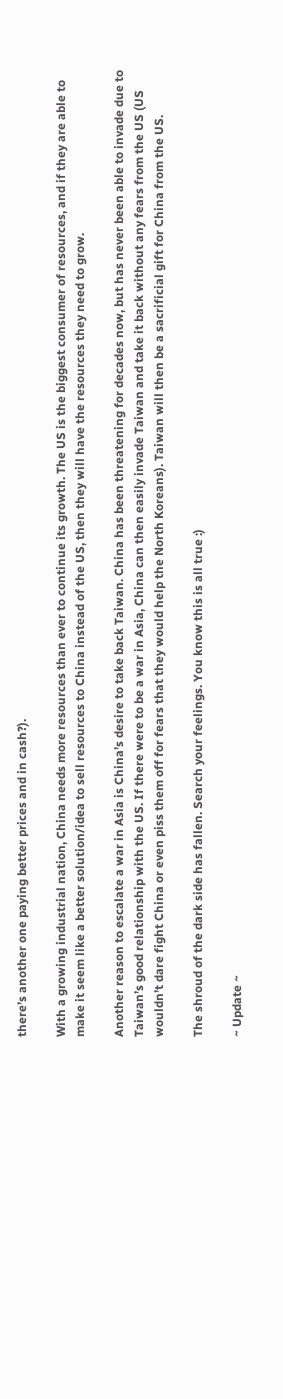there’s another one paying better prices and in cash?).

With a growing industrial nation, China needs more resources than ever to continue its growth. The US is the biggest consumer of resources, and if they are able to make it seem like a better solution/idea to sell resources to China instead of the US, then they will have the resources they need to grow.

Another reason to escalate a war in Asia is China’s desire to take back Taiwan. China has been threatening for decades now, but has never been able to invade due to Taiwan’s good relationship with the US. If there were to be a war in Asia, China can then easily invade Taiwan and take it back without any fears from the US (US wouldn’t dare fight China or even piss them off for fears that they would help the North Koreans). Taiwan will then be a sacrificial gift for China from the US.

The shroud of the dark side has fallen. Search your feelings. You know this is all true :)

~ Update ~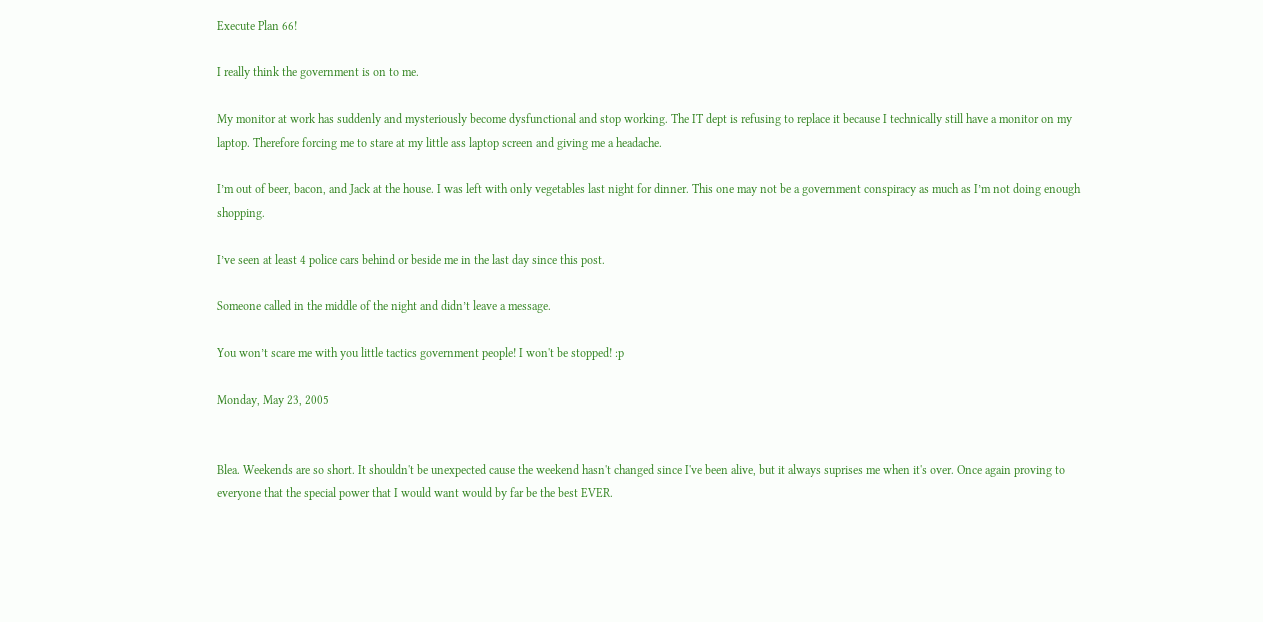Execute Plan 66!

I really think the government is on to me.

My monitor at work has suddenly and mysteriously become dysfunctional and stop working. The IT dept is refusing to replace it because I technically still have a monitor on my laptop. Therefore forcing me to stare at my little ass laptop screen and giving me a headache.

I’m out of beer, bacon, and Jack at the house. I was left with only vegetables last night for dinner. This one may not be a government conspiracy as much as I’m not doing enough shopping.

I’ve seen at least 4 police cars behind or beside me in the last day since this post.

Someone called in the middle of the night and didn’t leave a message.

You won’t scare me with you little tactics government people! I won't be stopped! :p

Monday, May 23, 2005


Blea. Weekends are so short. It shouldn't be unexpected cause the weekend hasn't changed since I've been alive, but it always suprises me when it's over. Once again proving to everyone that the special power that I would want would by far be the best EVER.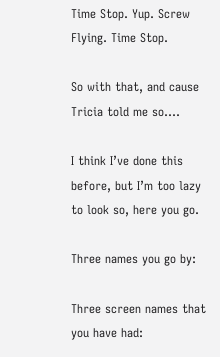Time Stop. Yup. Screw Flying. Time Stop.

So with that, and cause Tricia told me so….

I think I’ve done this before, but I’m too lazy to look so, here you go.

Three names you go by:

Three screen names that you have had: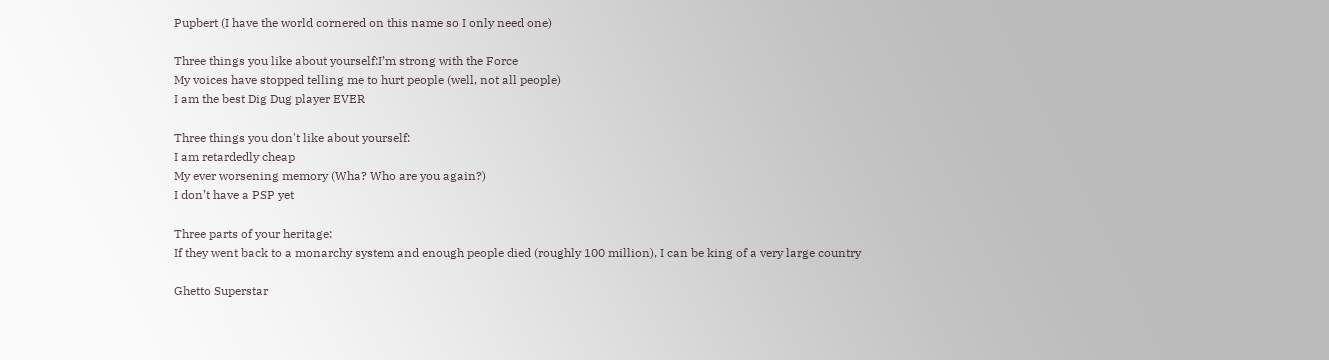Pupbert (I have the world cornered on this name so I only need one)

Three things you like about yourself:I’m strong with the Force
My voices have stopped telling me to hurt people (well, not all people)
I am the best Dig Dug player EVER

Three things you don't like about yourself:
I am retardedly cheap
My ever worsening memory (Wha? Who are you again?)
I don’t have a PSP yet

Three parts of your heritage:
If they went back to a monarchy system and enough people died (roughly 100 million), I can be king of a very large country

Ghetto Superstar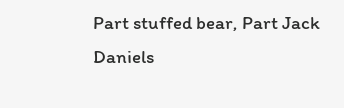Part stuffed bear, Part Jack Daniels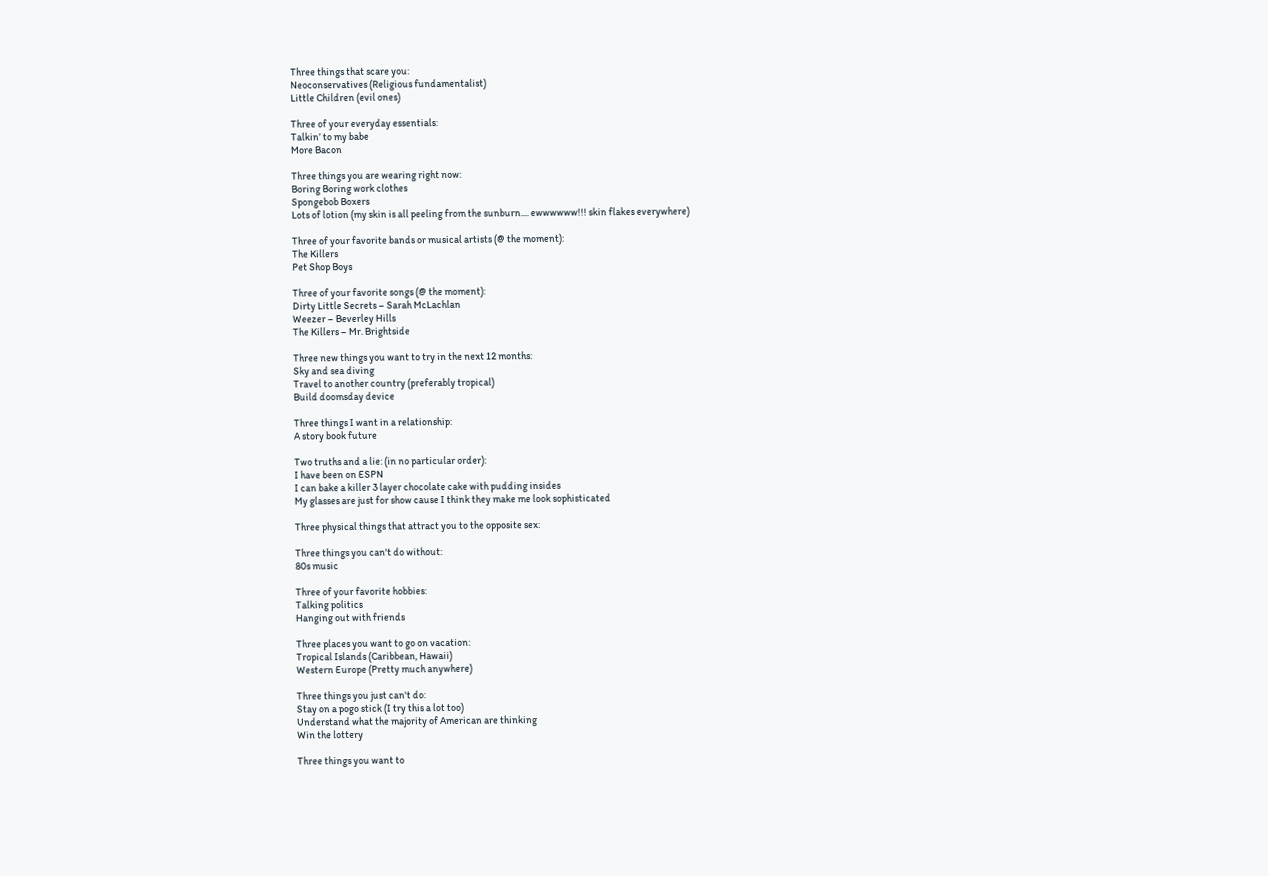Three things that scare you:
Neoconservatives (Religious fundamentalist)
Little Children (evil ones)

Three of your everyday essentials:
Talkin’ to my babe
More Bacon

Three things you are wearing right now:
Boring Boring work clothes
Spongebob Boxers
Lots of lotion (my skin is all peeling from the sunburn.... ewwwwww!!! skin flakes everywhere)

Three of your favorite bands or musical artists (@ the moment):
The Killers
Pet Shop Boys

Three of your favorite songs (@ the moment):
Dirty Little Secrets – Sarah McLachlan
Weezer – Beverley Hills
The Killers – Mr. Brightside

Three new things you want to try in the next 12 months:
Sky and sea diving
Travel to another country (preferably tropical)
Build doomsday device

Three things I want in a relationship:
A story book future

Two truths and a lie: (in no particular order):
I have been on ESPN
I can bake a killer 3 layer chocolate cake with pudding insides
My glasses are just for show cause I think they make me look sophisticated

Three physical things that attract you to the opposite sex:

Three things you can't do without:
80s music

Three of your favorite hobbies:
Talking politics
Hanging out with friends

Three places you want to go on vacation:
Tropical Islands (Caribbean, Hawaii)
Western Europe (Pretty much anywhere)

Three things you just can't do:
Stay on a pogo stick (I try this a lot too)
Understand what the majority of American are thinking
Win the lottery

Three things you want to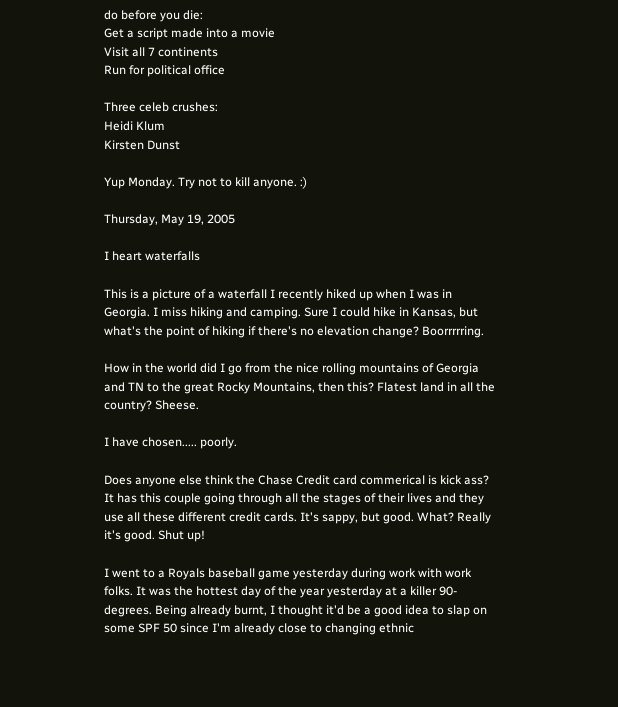do before you die:
Get a script made into a movie
Visit all 7 continents
Run for political office

Three celeb crushes:
Heidi Klum
Kirsten Dunst

Yup Monday. Try not to kill anyone. :)

Thursday, May 19, 2005

I heart waterfalls

This is a picture of a waterfall I recently hiked up when I was in Georgia. I miss hiking and camping. Sure I could hike in Kansas, but what's the point of hiking if there's no elevation change? Boorrrrring.

How in the world did I go from the nice rolling mountains of Georgia and TN to the great Rocky Mountains, then this? Flatest land in all the country? Sheese.

I have chosen..... poorly.

Does anyone else think the Chase Credit card commerical is kick ass? It has this couple going through all the stages of their lives and they use all these different credit cards. It's sappy, but good. What? Really it's good. Shut up!

I went to a Royals baseball game yesterday during work with work folks. It was the hottest day of the year yesterday at a killer 90-degrees. Being already burnt, I thought it'd be a good idea to slap on some SPF 50 since I'm already close to changing ethnic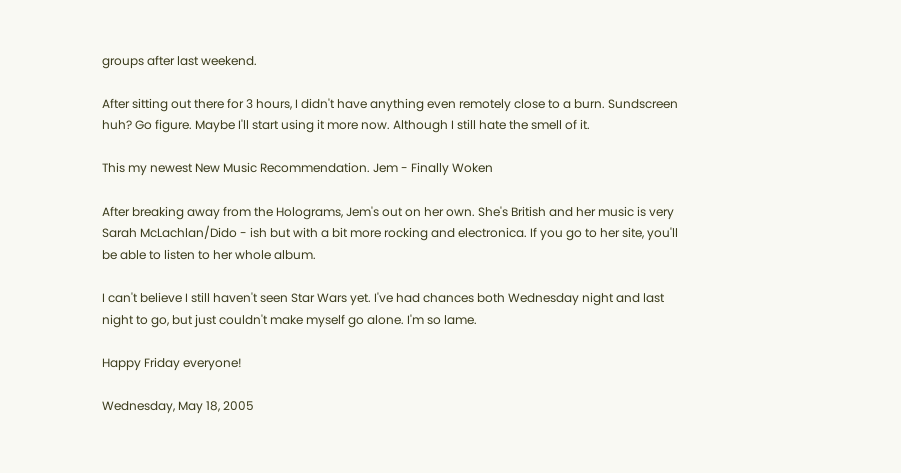groups after last weekend.

After sitting out there for 3 hours, I didn't have anything even remotely close to a burn. Sundscreen huh? Go figure. Maybe I'll start using it more now. Although I still hate the smell of it.

This my newest New Music Recommendation. Jem - Finally Woken

After breaking away from the Holograms, Jem's out on her own. She's British and her music is very Sarah McLachlan/Dido - ish but with a bit more rocking and electronica. If you go to her site, you'll be able to listen to her whole album.

I can't believe I still haven't seen Star Wars yet. I've had chances both Wednesday night and last night to go, but just couldn't make myself go alone. I'm so lame.

Happy Friday everyone!

Wednesday, May 18, 2005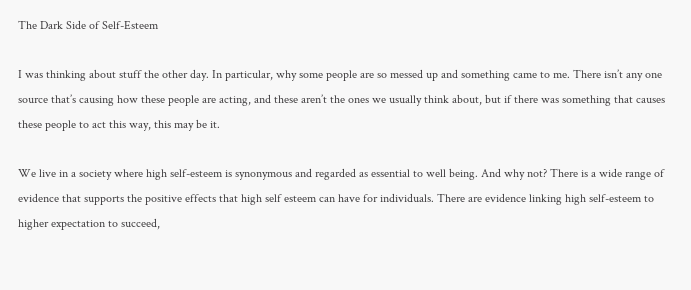The Dark Side of Self-Esteem

I was thinking about stuff the other day. In particular, why some people are so messed up and something came to me. There isn’t any one source that’s causing how these people are acting, and these aren’t the ones we usually think about, but if there was something that causes these people to act this way, this may be it.

We live in a society where high self-esteem is synonymous and regarded as essential to well being. And why not? There is a wide range of evidence that supports the positive effects that high self esteem can have for individuals. There are evidence linking high self-esteem to higher expectation to succeed,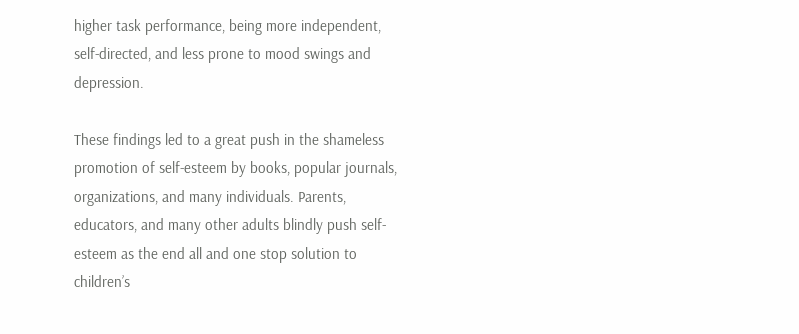higher task performance, being more independent, self-directed, and less prone to mood swings and depression.

These findings led to a great push in the shameless promotion of self-esteem by books, popular journals, organizations, and many individuals. Parents, educators, and many other adults blindly push self-esteem as the end all and one stop solution to children’s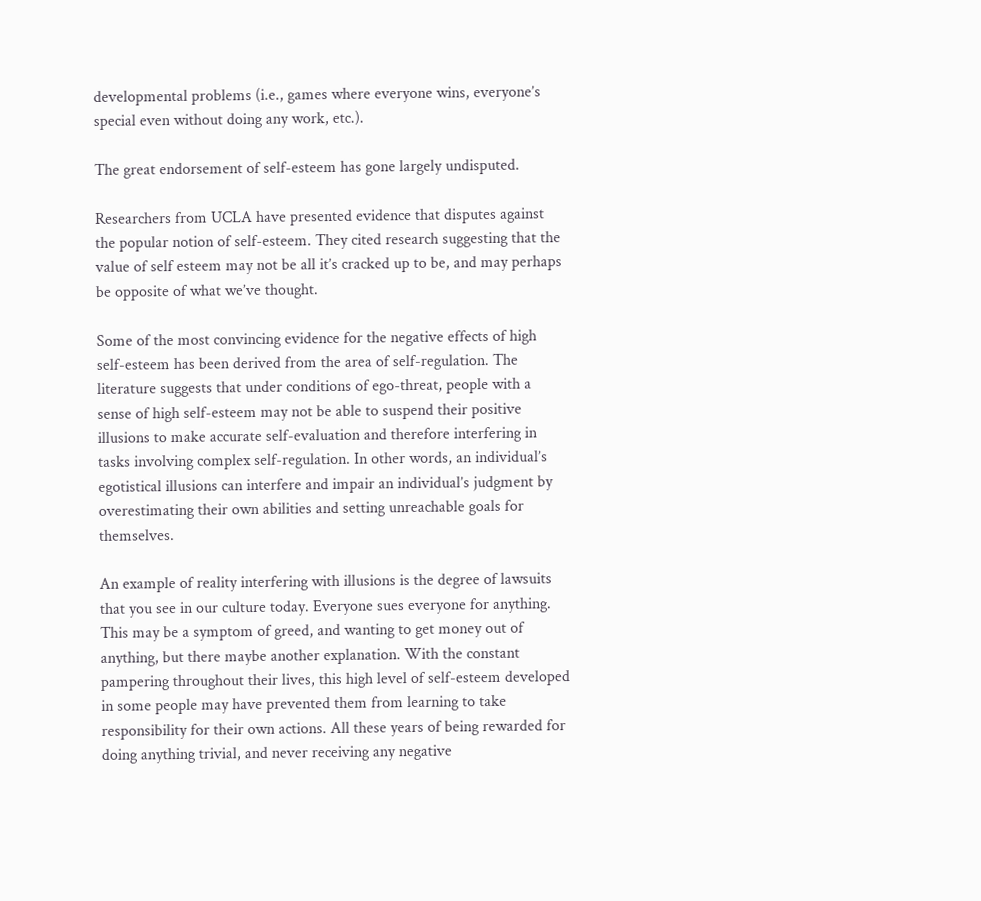developmental problems (i.e., games where everyone wins, everyone’s special even without doing any work, etc.).

The great endorsement of self-esteem has gone largely undisputed.

Researchers from UCLA have presented evidence that disputes against the popular notion of self-esteem. They cited research suggesting that the value of self esteem may not be all it’s cracked up to be, and may perhaps be opposite of what we’ve thought.

Some of the most convincing evidence for the negative effects of high self-esteem has been derived from the area of self-regulation. The literature suggests that under conditions of ego-threat, people with a sense of high self-esteem may not be able to suspend their positive illusions to make accurate self-evaluation and therefore interfering in tasks involving complex self-regulation. In other words, an individual’s egotistical illusions can interfere and impair an individual’s judgment by overestimating their own abilities and setting unreachable goals for themselves.

An example of reality interfering with illusions is the degree of lawsuits that you see in our culture today. Everyone sues everyone for anything. This may be a symptom of greed, and wanting to get money out of anything, but there maybe another explanation. With the constant pampering throughout their lives, this high level of self-esteem developed in some people may have prevented them from learning to take responsibility for their own actions. All these years of being rewarded for doing anything trivial, and never receiving any negative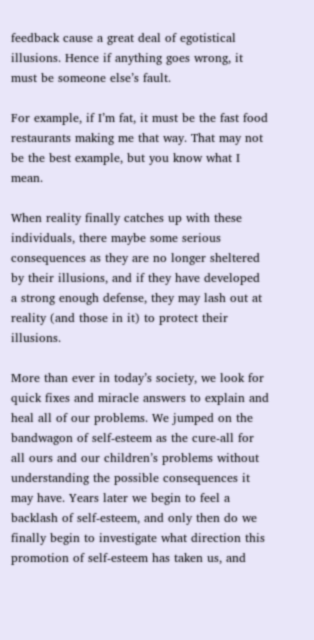feedback cause a great deal of egotistical illusions. Hence if anything goes wrong, it must be someone else’s fault.

For example, if I’m fat, it must be the fast food restaurants making me that way. That may not be the best example, but you know what I mean.

When reality finally catches up with these individuals, there maybe some serious consequences as they are no longer sheltered by their illusions, and if they have developed a strong enough defense, they may lash out at reality (and those in it) to protect their illusions.

More than ever in today’s society, we look for quick fixes and miracle answers to explain and heal all of our problems. We jumped on the bandwagon of self-esteem as the cure-all for all ours and our children’s problems without understanding the possible consequences it may have. Years later we begin to feel a backlash of self-esteem, and only then do we finally begin to investigate what direction this promotion of self-esteem has taken us, and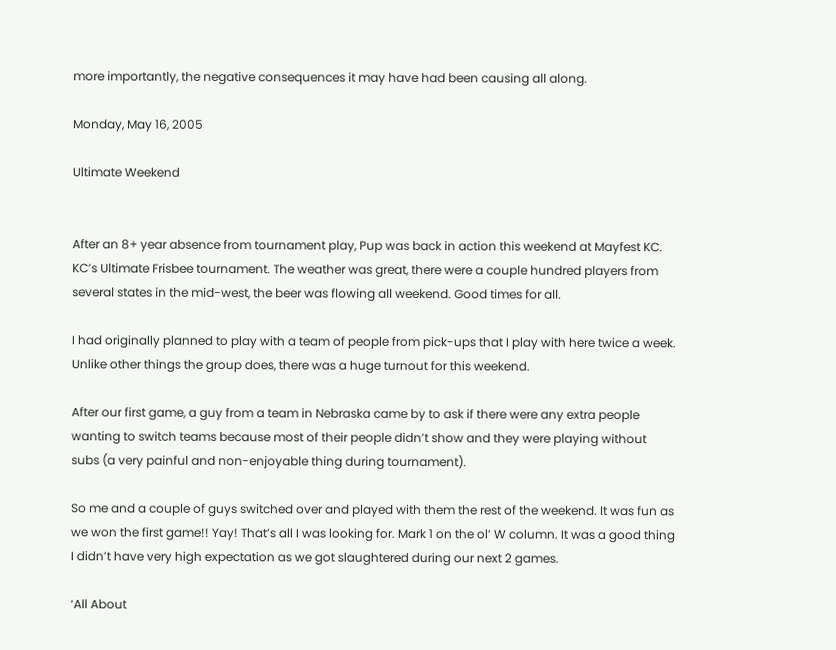more importantly, the negative consequences it may have had been causing all along.

Monday, May 16, 2005

Ultimate Weekend


After an 8+ year absence from tournament play, Pup was back in action this weekend at Mayfest KC. KC’s Ultimate Frisbee tournament. The weather was great, there were a couple hundred players from several states in the mid-west, the beer was flowing all weekend. Good times for all.

I had originally planned to play with a team of people from pick-ups that I play with here twice a week. Unlike other things the group does, there was a huge turnout for this weekend.

After our first game, a guy from a team in Nebraska came by to ask if there were any extra people wanting to switch teams because most of their people didn’t show and they were playing without subs (a very painful and non-enjoyable thing during tournament).

So me and a couple of guys switched over and played with them the rest of the weekend. It was fun as we won the first game!! Yay! That’s all I was looking for. Mark 1 on the ol’ W column. It was a good thing I didn’t have very high expectation as we got slaughtered during our next 2 games.

‘All About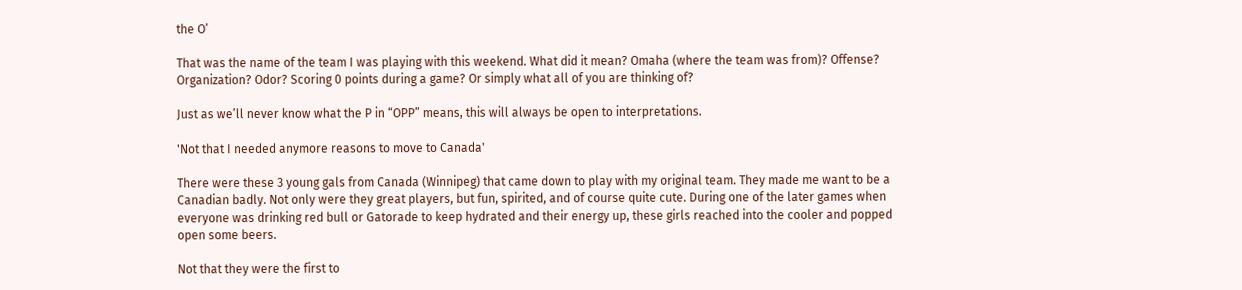the O’

That was the name of the team I was playing with this weekend. What did it mean? Omaha (where the team was from)? Offense? Organization? Odor? Scoring 0 points during a game? Or simply what all of you are thinking of?

Just as we’ll never know what the P in “OPP” means, this will always be open to interpretations.

'Not that I needed anymore reasons to move to Canada'

There were these 3 young gals from Canada (Winnipeg) that came down to play with my original team. They made me want to be a Canadian badly. Not only were they great players, but fun, spirited, and of course quite cute. During one of the later games when everyone was drinking red bull or Gatorade to keep hydrated and their energy up, these girls reached into the cooler and popped open some beers.

Not that they were the first to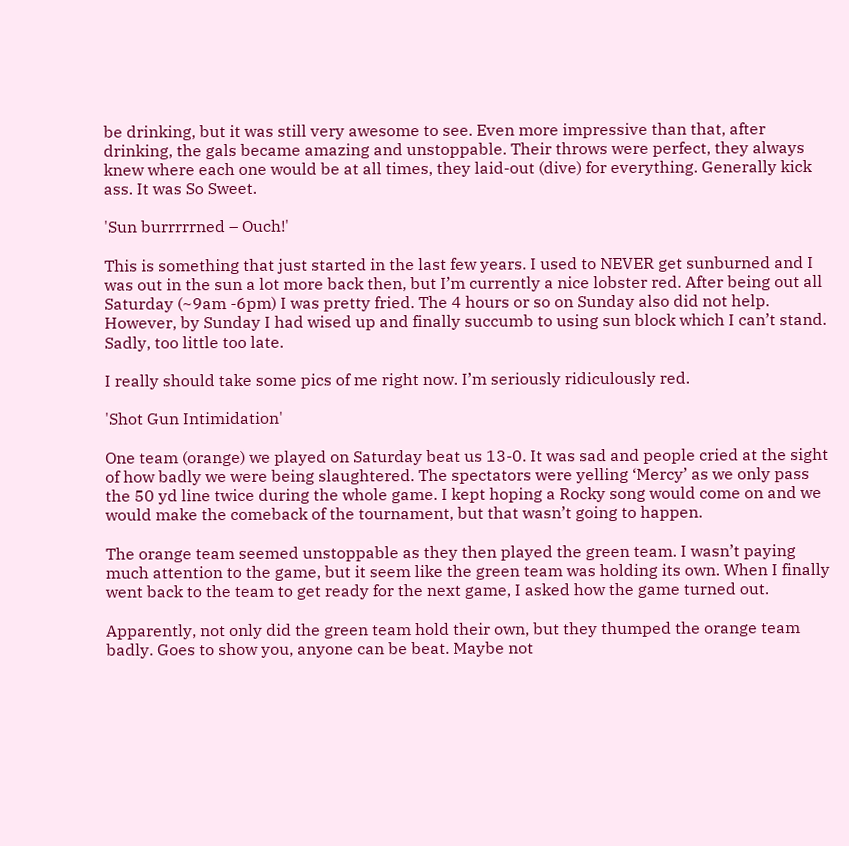be drinking, but it was still very awesome to see. Even more impressive than that, after drinking, the gals became amazing and unstoppable. Their throws were perfect, they always knew where each one would be at all times, they laid-out (dive) for everything. Generally kick ass. It was So Sweet.

'Sun burrrrrned – Ouch!'

This is something that just started in the last few years. I used to NEVER get sunburned and I was out in the sun a lot more back then, but I’m currently a nice lobster red. After being out all Saturday (~9am -6pm) I was pretty fried. The 4 hours or so on Sunday also did not help. However, by Sunday I had wised up and finally succumb to using sun block which I can’t stand. Sadly, too little too late.

I really should take some pics of me right now. I’m seriously ridiculously red.

'Shot Gun Intimidation'

One team (orange) we played on Saturday beat us 13-0. It was sad and people cried at the sight of how badly we were being slaughtered. The spectators were yelling ‘Mercy’ as we only pass the 50 yd line twice during the whole game. I kept hoping a Rocky song would come on and we would make the comeback of the tournament, but that wasn’t going to happen.

The orange team seemed unstoppable as they then played the green team. I wasn’t paying much attention to the game, but it seem like the green team was holding its own. When I finally went back to the team to get ready for the next game, I asked how the game turned out.

Apparently, not only did the green team hold their own, but they thumped the orange team badly. Goes to show you, anyone can be beat. Maybe not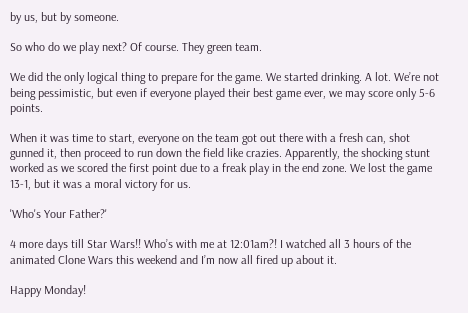by us, but by someone.

So who do we play next? Of course. They green team.

We did the only logical thing to prepare for the game. We started drinking. A lot. We’re not being pessimistic, but even if everyone played their best game ever, we may score only 5-6 points.

When it was time to start, everyone on the team got out there with a fresh can, shot gunned it, then proceed to run down the field like crazies. Apparently, the shocking stunt worked as we scored the first point due to a freak play in the end zone. We lost the game 13-1, but it was a moral victory for us.

'Who's Your Father?'

4 more days till Star Wars!! Who’s with me at 12:01am?! I watched all 3 hours of the animated Clone Wars this weekend and I’m now all fired up about it.

Happy Monday!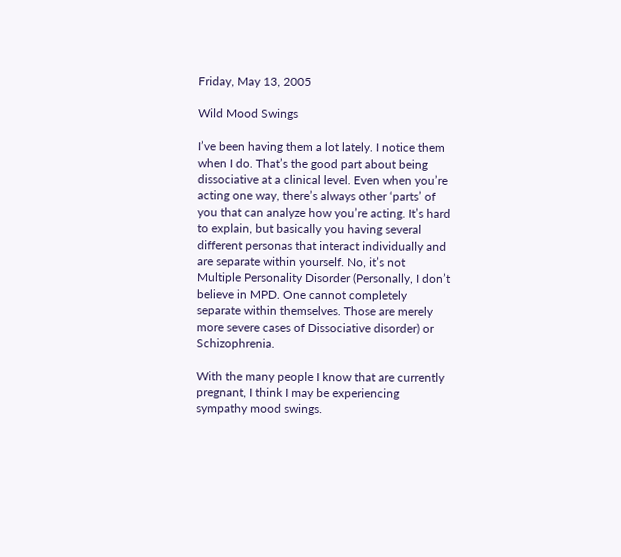Friday, May 13, 2005

Wild Mood Swings

I’ve been having them a lot lately. I notice them when I do. That’s the good part about being dissociative at a clinical level. Even when you’re acting one way, there’s always other ‘parts’ of you that can analyze how you’re acting. It’s hard to explain, but basically you having several different personas that interact individually and are separate within yourself. No, it’s not Multiple Personality Disorder (Personally, I don’t believe in MPD. One cannot completely separate within themselves. Those are merely more severe cases of Dissociative disorder) or Schizophrenia.

With the many people I know that are currently pregnant, I think I may be experiencing sympathy mood swings.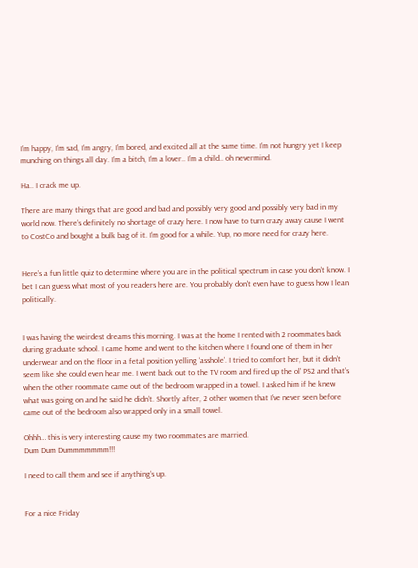I’m happy, I’m sad, I’m angry, I’m bored, and excited all at the same time. I’m not hungry yet I keep munching on things all day. I’m a bitch, I’m a lover.. I’m a child.. oh nevermind.

Ha.. I crack me up.

There are many things that are good and bad and possibly very good and possibly very bad in my world now. There’s definitely no shortage of crazy here. I now have to turn crazy away cause I went to CostCo and bought a bulk bag of it. I’m good for a while. Yup, no more need for crazy here.


Here’s a fun little quiz to determine where you are in the political spectrum in case you don’t know. I bet I can guess what most of you readers here are. You probably don't even have to guess how I lean politically.


I was having the weirdest dreams this morning. I was at the home I rented with 2 roommates back during graduate school. I came home and went to the kitchen where I found one of them in her underwear and on the floor in a fetal position yelling ‘asshole’. I tried to comfort her, but it didn’t seem like she could even hear me. I went back out to the TV room and fired up the ol’ PS2 and that’s when the other roommate came out of the bedroom wrapped in a towel. I asked him if he knew what was going on and he said he didn’t. Shortly after, 2 other women that I’ve never seen before came out of the bedroom also wrapped only in a small towel.

Ohhh… this is very interesting cause my two roommates are married.
Dum Dum Dummmmmmm!!!

I need to call them and see if anything’s up.


For a nice Friday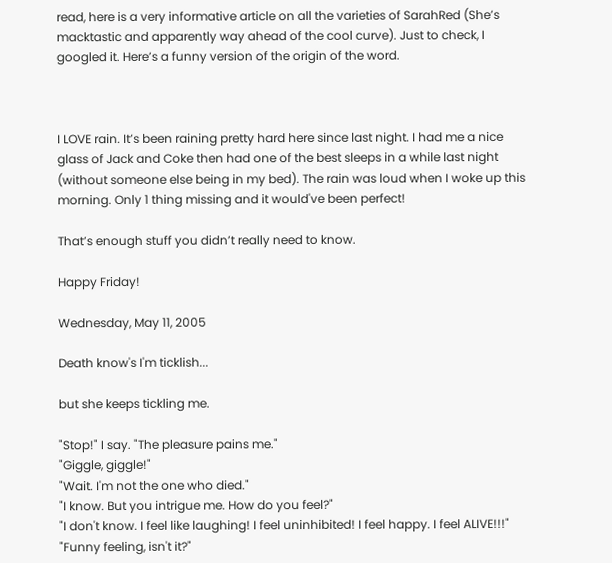read, here is a very informative article on all the varieties of SarahRed (She’s macktastic and apparently way ahead of the cool curve). Just to check, I googled it. Here’s a funny version of the origin of the word.



I LOVE rain. It’s been raining pretty hard here since last night. I had me a nice glass of Jack and Coke then had one of the best sleeps in a while last night (without someone else being in my bed). The rain was loud when I woke up this morning. Only 1 thing missing and it would've been perfect!

That’s enough stuff you didn’t really need to know.

Happy Friday!

Wednesday, May 11, 2005

Death know's I'm ticklish...

but she keeps tickling me.

"Stop!" I say. "The pleasure pains me."
"Giggle, giggle!"
"Wait. I'm not the one who died."
"I know. But you intrigue me. How do you feel?"
"I don't know. I feel like laughing! I feel uninhibited! I feel happy. I feel ALIVE!!!"
"Funny feeling, isn't it?"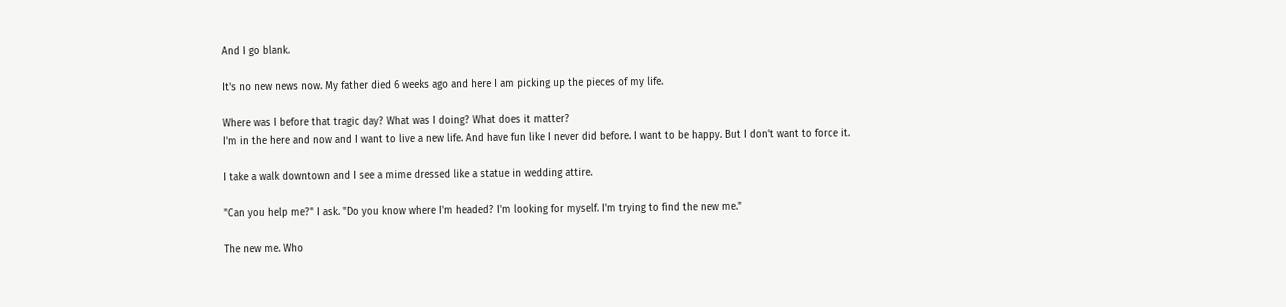And I go blank.

It's no new news now. My father died 6 weeks ago and here I am picking up the pieces of my life.

Where was I before that tragic day? What was I doing? What does it matter?
I'm in the here and now and I want to live a new life. And have fun like I never did before. I want to be happy. But I don't want to force it.

I take a walk downtown and I see a mime dressed like a statue in wedding attire.

"Can you help me?" I ask. "Do you know where I'm headed? I'm looking for myself. I'm trying to find the new me."

The new me. Who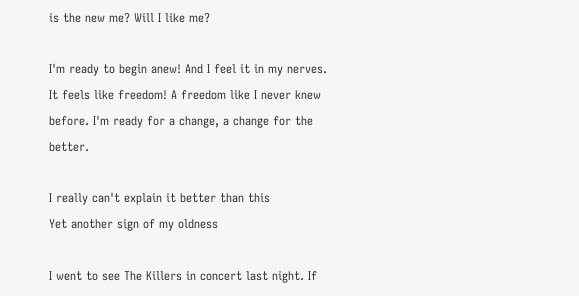is the new me? Will I like me?

I'm ready to begin anew! And I feel it in my nerves. It feels like freedom! A freedom like I never knew before. I'm ready for a change, a change for the better.

I really can't explain it better than this
Yet another sign of my oldness

I went to see The Killers in concert last night. If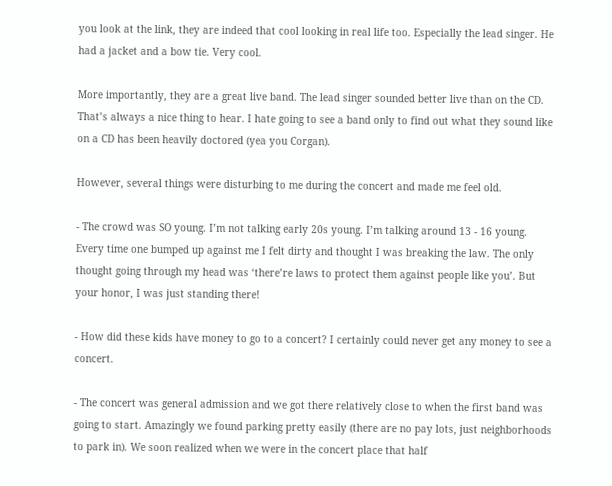you look at the link, they are indeed that cool looking in real life too. Especially the lead singer. He had a jacket and a bow tie. Very cool.

More importantly, they are a great live band. The lead singer sounded better live than on the CD. That’s always a nice thing to hear. I hate going to see a band only to find out what they sound like on a CD has been heavily doctored (yea you Corgan).

However, several things were disturbing to me during the concert and made me feel old.

- The crowd was SO young. I’m not talking early 20s young. I’m talking around 13 - 16 young. Every time one bumped up against me I felt dirty and thought I was breaking the law. The only thought going through my head was ‘there’re laws to protect them against people like you’. But your honor, I was just standing there!

- How did these kids have money to go to a concert? I certainly could never get any money to see a concert.

- The concert was general admission and we got there relatively close to when the first band was going to start. Amazingly we found parking pretty easily (there are no pay lots, just neighborhoods to park in). We soon realized when we were in the concert place that half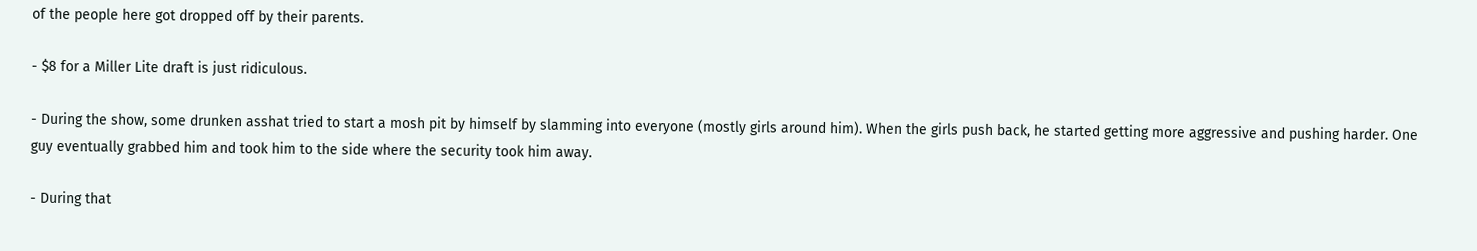of the people here got dropped off by their parents.

- $8 for a Miller Lite draft is just ridiculous.

- During the show, some drunken asshat tried to start a mosh pit by himself by slamming into everyone (mostly girls around him). When the girls push back, he started getting more aggressive and pushing harder. One guy eventually grabbed him and took him to the side where the security took him away.

- During that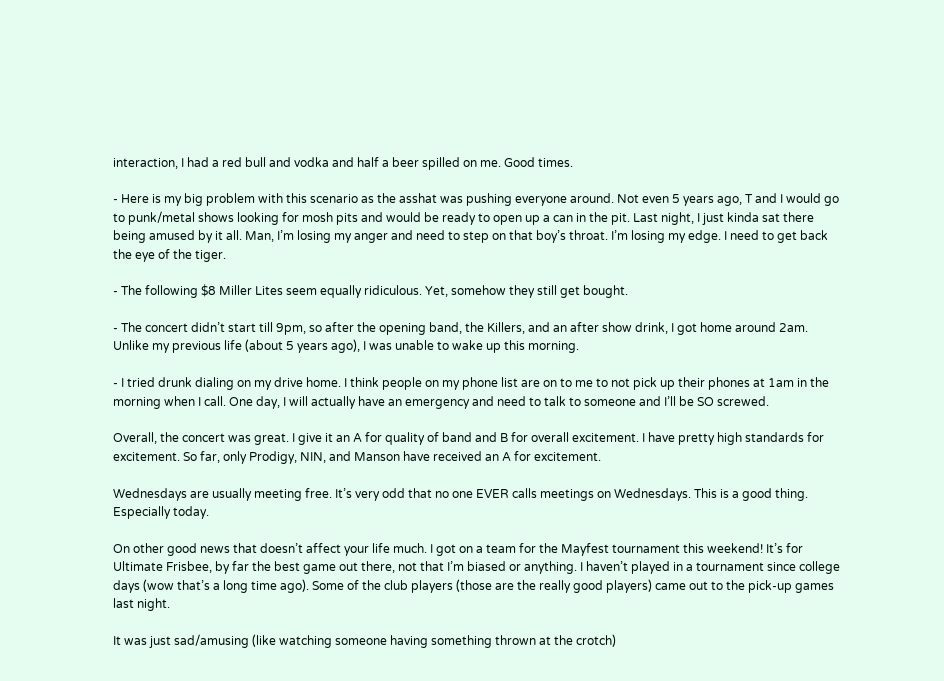interaction, I had a red bull and vodka and half a beer spilled on me. Good times.

- Here is my big problem with this scenario as the asshat was pushing everyone around. Not even 5 years ago, T and I would go to punk/metal shows looking for mosh pits and would be ready to open up a can in the pit. Last night, I just kinda sat there being amused by it all. Man, I’m losing my anger and need to step on that boy’s throat. I’m losing my edge. I need to get back the eye of the tiger.

- The following $8 Miller Lites seem equally ridiculous. Yet, somehow they still get bought.

- The concert didn’t start till 9pm, so after the opening band, the Killers, and an after show drink, I got home around 2am. Unlike my previous life (about 5 years ago), I was unable to wake up this morning.

- I tried drunk dialing on my drive home. I think people on my phone list are on to me to not pick up their phones at 1am in the morning when I call. One day, I will actually have an emergency and need to talk to someone and I’ll be SO screwed.

Overall, the concert was great. I give it an A for quality of band and B for overall excitement. I have pretty high standards for excitement. So far, only Prodigy, NIN, and Manson have received an A for excitement.

Wednesdays are usually meeting free. It’s very odd that no one EVER calls meetings on Wednesdays. This is a good thing. Especially today.

On other good news that doesn’t affect your life much. I got on a team for the Mayfest tournament this weekend! It’s for Ultimate Frisbee, by far the best game out there, not that I’m biased or anything. I haven’t played in a tournament since college days (wow that’s a long time ago). Some of the club players (those are the really good players) came out to the pick-up games last night.

It was just sad/amusing (like watching someone having something thrown at the crotch)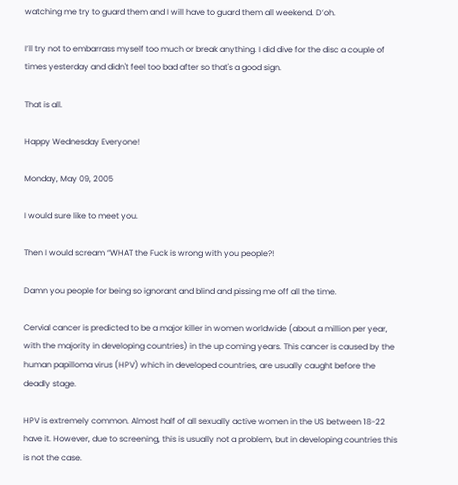watching me try to guard them and I will have to guard them all weekend. D’oh.

I’ll try not to embarrass myself too much or break anything. I did dive for the disc a couple of times yesterday and didn't feel too bad after so that's a good sign.

That is all.

Happy Wednesday Everyone!

Monday, May 09, 2005

I would sure like to meet you.

Then I would scream “WHAT the Fuck is wrong with you people?!

Damn you people for being so ignorant and blind and pissing me off all the time.

Cervial cancer is predicted to be a major killer in women worldwide (about a million per year, with the majority in developing countries) in the up coming years. This cancer is caused by the human papilloma virus (HPV) which in developed countries, are usually caught before the deadly stage.

HPV is extremely common. Almost half of all sexually active women in the US between 18-22 have it. However, due to screening, this is usually not a problem, but in developing countries this is not the case.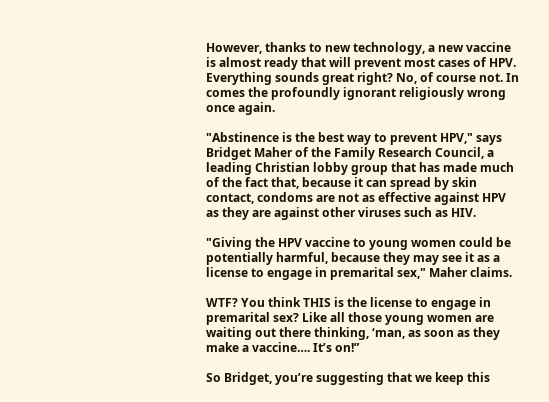However, thanks to new technology, a new vaccine is almost ready that will prevent most cases of HPV. Everything sounds great right? No, of course not. In comes the profoundly ignorant religiously wrong once again.

"Abstinence is the best way to prevent HPV," says Bridget Maher of the Family Research Council, a leading Christian lobby group that has made much of the fact that, because it can spread by skin contact, condoms are not as effective against HPV as they are against other viruses such as HIV.

"Giving the HPV vaccine to young women could be potentially harmful, because they may see it as a license to engage in premarital sex," Maher claims.

WTF? You think THIS is the license to engage in premarital sex? Like all those young women are waiting out there thinking, ‘man, as soon as they make a vaccine…. It’s on!”

So Bridget, you’re suggesting that we keep this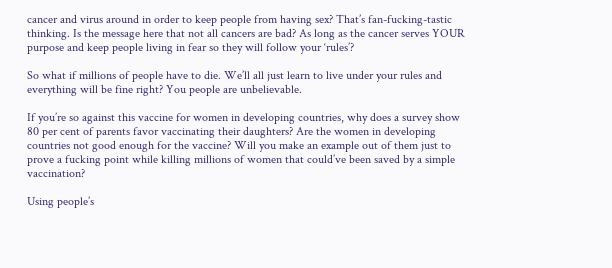cancer and virus around in order to keep people from having sex? That’s fan-fucking-tastic thinking. Is the message here that not all cancers are bad? As long as the cancer serves YOUR purpose and keep people living in fear so they will follow your ‘rules’?

So what if millions of people have to die. We’ll all just learn to live under your rules and everything will be fine right? You people are unbelievable.

If you’re so against this vaccine for women in developing countries, why does a survey show 80 per cent of parents favor vaccinating their daughters? Are the women in developing countries not good enough for the vaccine? Will you make an example out of them just to prove a fucking point while killing millions of women that could’ve been saved by a simple vaccination?

Using people’s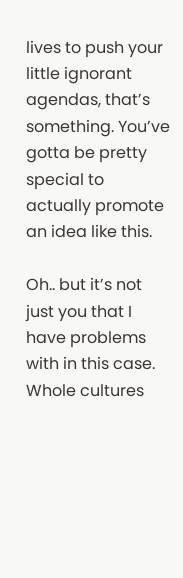lives to push your little ignorant agendas, that’s something. You’ve gotta be pretty special to actually promote an idea like this.

Oh.. but it’s not just you that I have problems with in this case. Whole cultures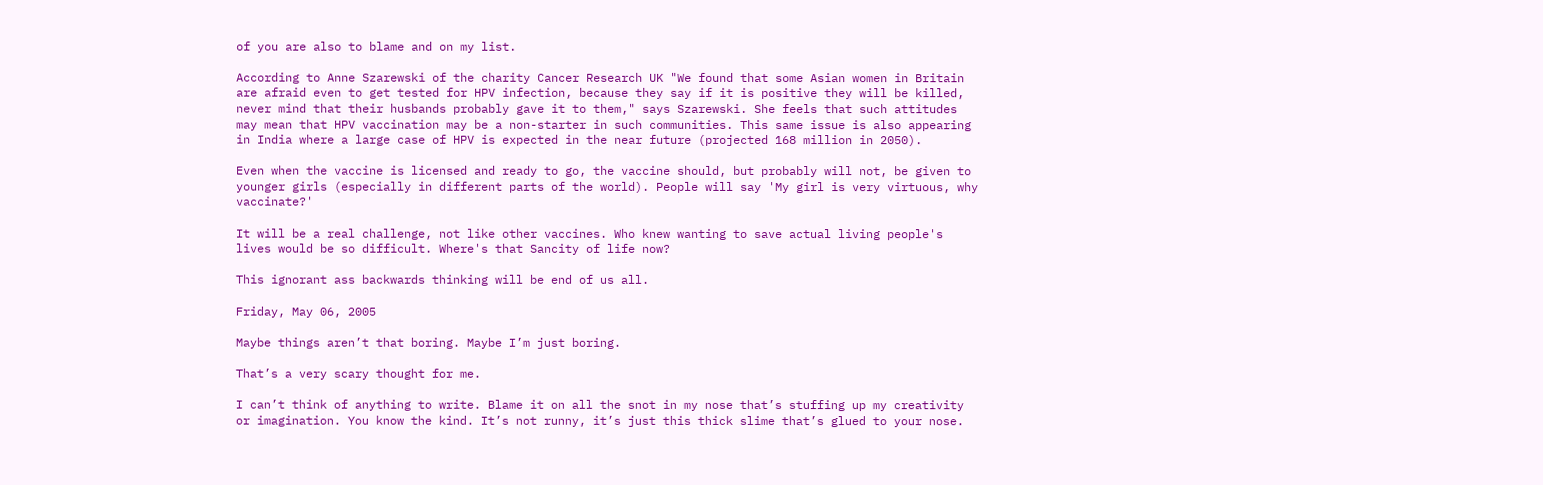of you are also to blame and on my list.

According to Anne Szarewski of the charity Cancer Research UK "We found that some Asian women in Britain are afraid even to get tested for HPV infection, because they say if it is positive they will be killed, never mind that their husbands probably gave it to them," says Szarewski. She feels that such attitudes may mean that HPV vaccination may be a non-starter in such communities. This same issue is also appearing in India where a large case of HPV is expected in the near future (projected 168 million in 2050).

Even when the vaccine is licensed and ready to go, the vaccine should, but probably will not, be given to younger girls (especially in different parts of the world). People will say 'My girl is very virtuous, why vaccinate?'

It will be a real challenge, not like other vaccines. Who knew wanting to save actual living people's lives would be so difficult. Where's that Sancity of life now?

This ignorant ass backwards thinking will be end of us all.

Friday, May 06, 2005

Maybe things aren’t that boring. Maybe I’m just boring.

That’s a very scary thought for me.

I can’t think of anything to write. Blame it on all the snot in my nose that’s stuffing up my creativity or imagination. You know the kind. It’s not runny, it’s just this thick slime that’s glued to your nose.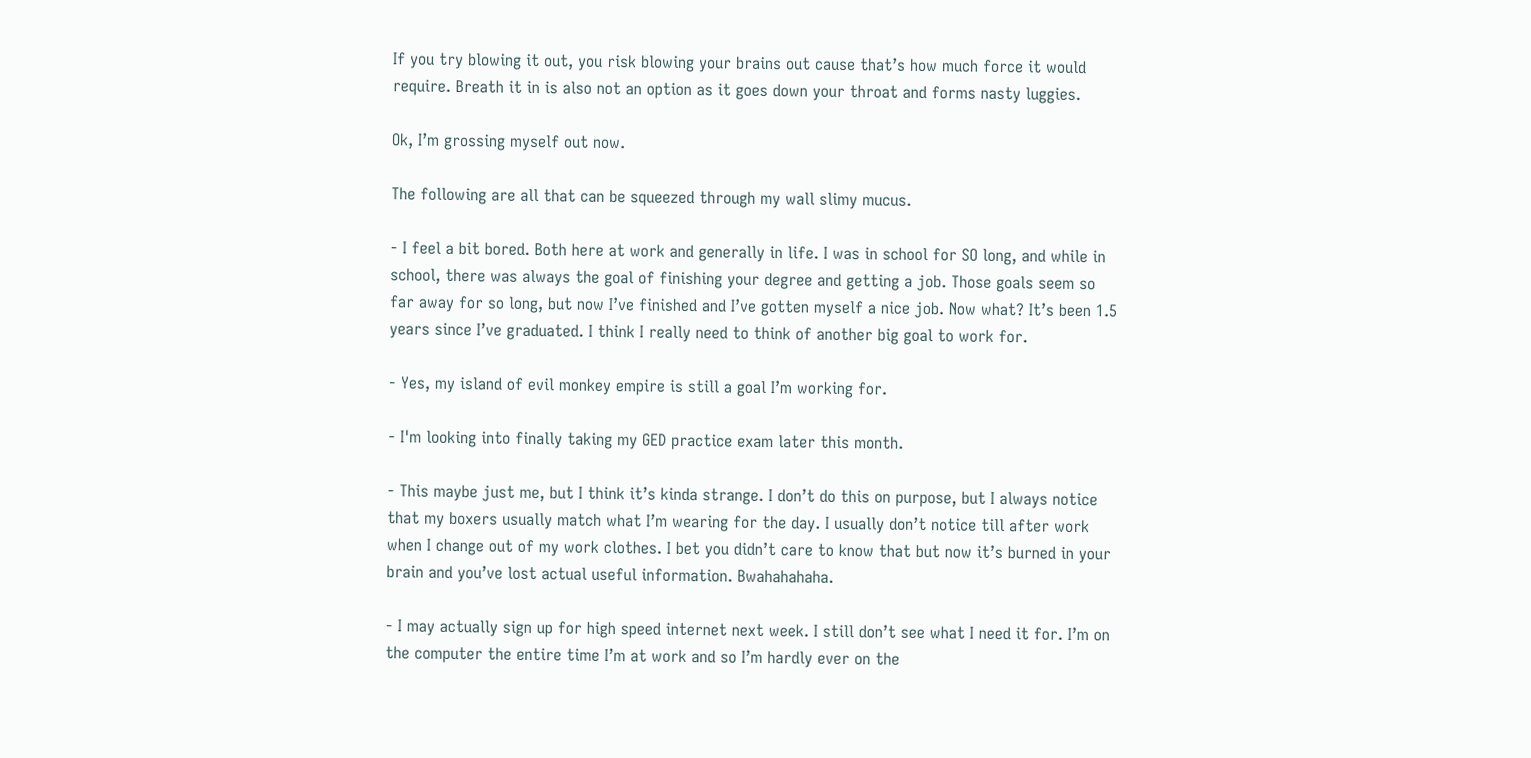If you try blowing it out, you risk blowing your brains out cause that’s how much force it would require. Breath it in is also not an option as it goes down your throat and forms nasty luggies.

Ok, I’m grossing myself out now.

The following are all that can be squeezed through my wall slimy mucus.

- I feel a bit bored. Both here at work and generally in life. I was in school for SO long, and while in school, there was always the goal of finishing your degree and getting a job. Those goals seem so far away for so long, but now I’ve finished and I’ve gotten myself a nice job. Now what? It’s been 1.5 years since I’ve graduated. I think I really need to think of another big goal to work for.

- Yes, my island of evil monkey empire is still a goal I’m working for.

- I'm looking into finally taking my GED practice exam later this month.

- This maybe just me, but I think it’s kinda strange. I don’t do this on purpose, but I always notice that my boxers usually match what I’m wearing for the day. I usually don’t notice till after work when I change out of my work clothes. I bet you didn’t care to know that but now it’s burned in your brain and you’ve lost actual useful information. Bwahahahaha.

- I may actually sign up for high speed internet next week. I still don’t see what I need it for. I’m on the computer the entire time I’m at work and so I’m hardly ever on the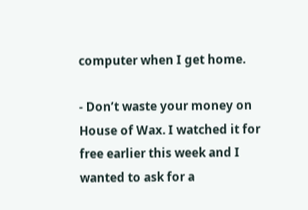computer when I get home.

- Don’t waste your money on House of Wax. I watched it for free earlier this week and I wanted to ask for a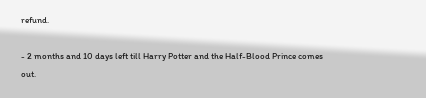refund.

- 2 months and 10 days left till Harry Potter and the Half-Blood Prince comes out.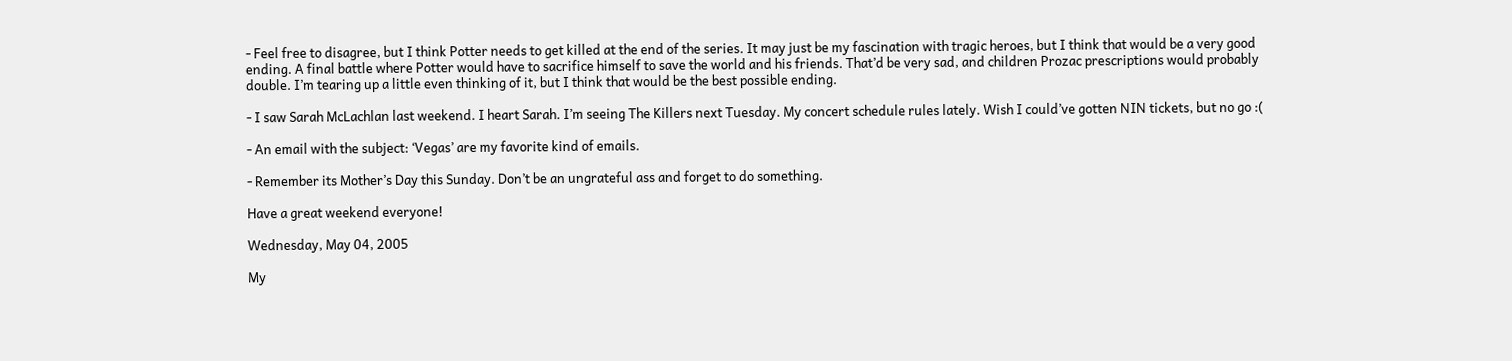- Feel free to disagree, but I think Potter needs to get killed at the end of the series. It may just be my fascination with tragic heroes, but I think that would be a very good ending. A final battle where Potter would have to sacrifice himself to save the world and his friends. That’d be very sad, and children Prozac prescriptions would probably double. I’m tearing up a little even thinking of it, but I think that would be the best possible ending.

- I saw Sarah McLachlan last weekend. I heart Sarah. I’m seeing The Killers next Tuesday. My concert schedule rules lately. Wish I could’ve gotten NIN tickets, but no go :(

- An email with the subject: ‘Vegas’ are my favorite kind of emails.

- Remember its Mother’s Day this Sunday. Don’t be an ungrateful ass and forget to do something.

Have a great weekend everyone!

Wednesday, May 04, 2005

My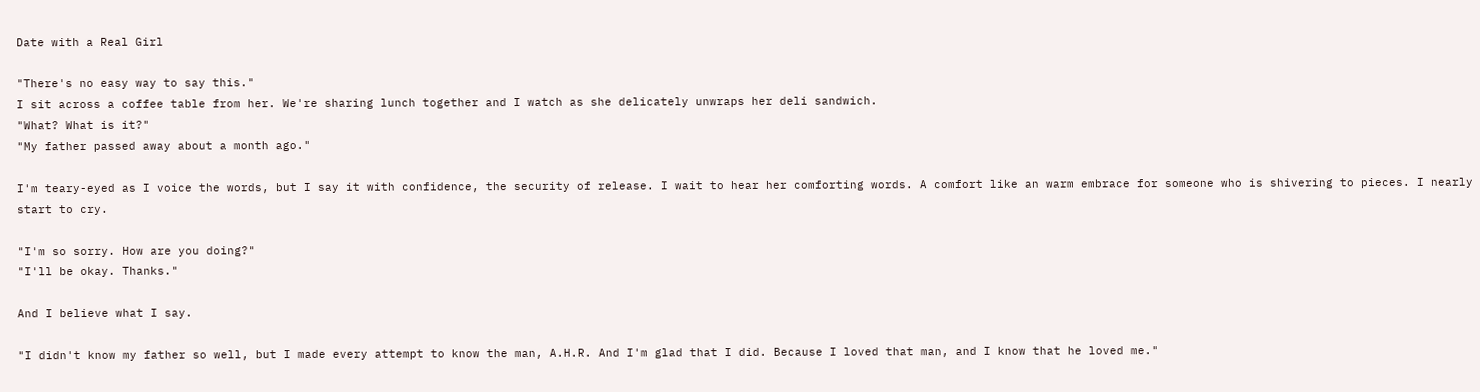Date with a Real Girl

"There's no easy way to say this."
I sit across a coffee table from her. We're sharing lunch together and I watch as she delicately unwraps her deli sandwich.
"What? What is it?"
"My father passed away about a month ago."

I'm teary-eyed as I voice the words, but I say it with confidence, the security of release. I wait to hear her comforting words. A comfort like an warm embrace for someone who is shivering to pieces. I nearly start to cry.

"I'm so sorry. How are you doing?"
"I'll be okay. Thanks."

And I believe what I say.

"I didn't know my father so well, but I made every attempt to know the man, A.H.R. And I'm glad that I did. Because I loved that man, and I know that he loved me."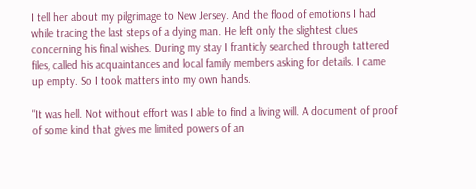I tell her about my pilgrimage to New Jersey. And the flood of emotions I had while tracing the last steps of a dying man. He left only the slightest clues concerning his final wishes. During my stay I franticly searched through tattered files, called his acquaintances and local family members asking for details. I came up empty. So I took matters into my own hands.

"It was hell. Not without effort was I able to find a living will. A document of proof of some kind that gives me limited powers of an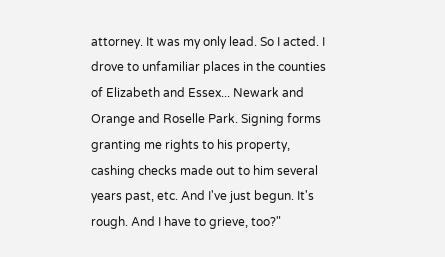attorney. It was my only lead. So I acted. I drove to unfamiliar places in the counties of Elizabeth and Essex... Newark and Orange and Roselle Park. Signing forms granting me rights to his property, cashing checks made out to him several years past, etc. And I've just begun. It's rough. And I have to grieve, too?"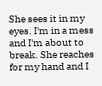She sees it in my eyes. I'm in a mess and I'm about to break. She reaches for my hand and I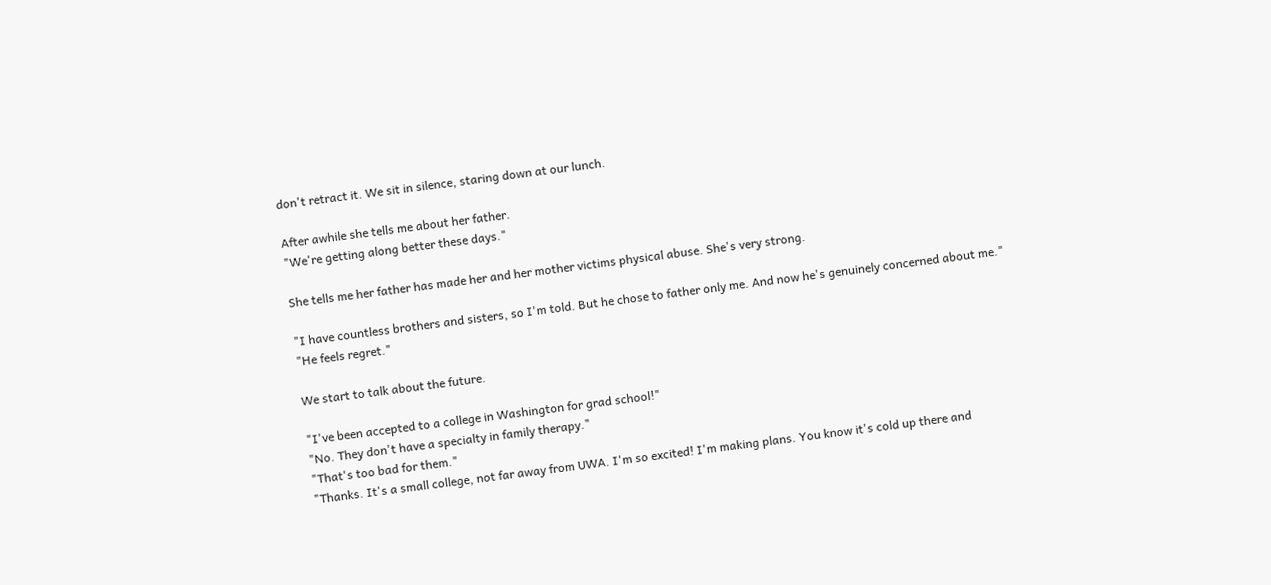don't retract it. We sit in silence, staring down at our lunch.

After awhile she tells me about her father.
"We're getting along better these days."

She tells me her father has made her and her mother victims physical abuse. She's very strong.

"I have countless brothers and sisters, so I'm told. But he chose to father only me. And now he's genuinely concerned about me."
"He feels regret."

We start to talk about the future.

"I've been accepted to a college in Washington for grad school!"
"No. They don't have a specialty in family therapy."
"That's too bad for them."
"Thanks. It's a small college, not far away from UWA. I'm so excited! I'm making plans. You know it's cold up there and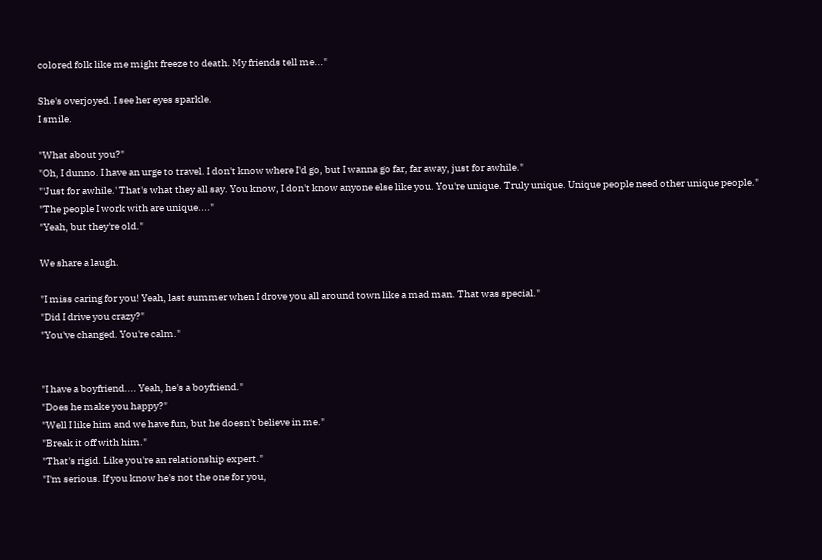colored folk like me might freeze to death. My friends tell me..."

She's overjoyed. I see her eyes sparkle.
I smile.

"What about you?"
"Oh, I dunno. I have an urge to travel. I don't know where I'd go, but I wanna go far, far away, just for awhile."
"'Just for awhile.' That's what they all say. You know, I don't know anyone else like you. You're unique. Truly unique. Unique people need other unique people."
"The people I work with are unique...."
"Yeah, but they're old."

We share a laugh.

"I miss caring for you! Yeah, last summer when I drove you all around town like a mad man. That was special."
"Did I drive you crazy?"
"You've changed. You're calm."


"I have a boyfriend.... Yeah, he's a boyfriend."
"Does he make you happy?"
"Well I like him and we have fun, but he doesn't believe in me."
"Break it off with him."
"That's rigid. Like you're an relationship expert."
"I'm serious. If you know he's not the one for you,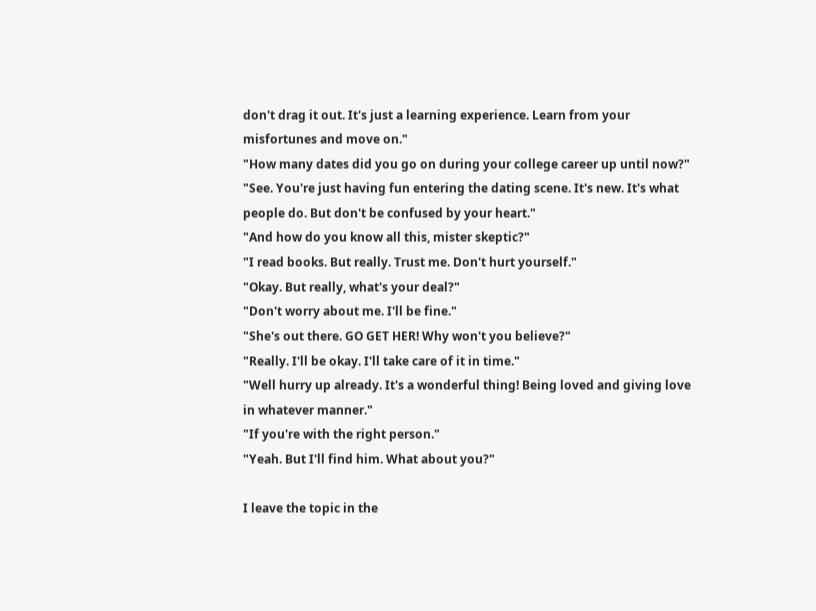don't drag it out. It's just a learning experience. Learn from your misfortunes and move on."
"How many dates did you go on during your college career up until now?"
"See. You're just having fun entering the dating scene. It's new. It's what people do. But don't be confused by your heart."
"And how do you know all this, mister skeptic?"
"I read books. But really. Trust me. Don't hurt yourself."
"Okay. But really, what's your deal?"
"Don't worry about me. I'll be fine."
"She's out there. GO GET HER! Why won't you believe?"
"Really. I'll be okay. I'll take care of it in time."
"Well hurry up already. It's a wonderful thing! Being loved and giving love in whatever manner."
"If you're with the right person."
"Yeah. But I'll find him. What about you?"

I leave the topic in the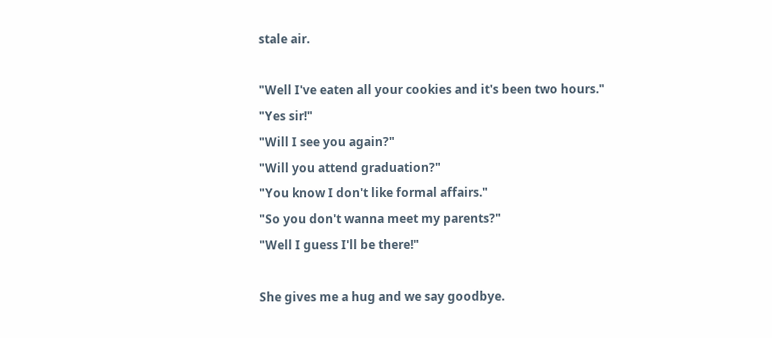stale air.

"Well I've eaten all your cookies and it's been two hours."
"Yes sir!"
"Will I see you again?"
"Will you attend graduation?"
"You know I don't like formal affairs."
"So you don't wanna meet my parents?"
"Well I guess I'll be there!"

She gives me a hug and we say goodbye.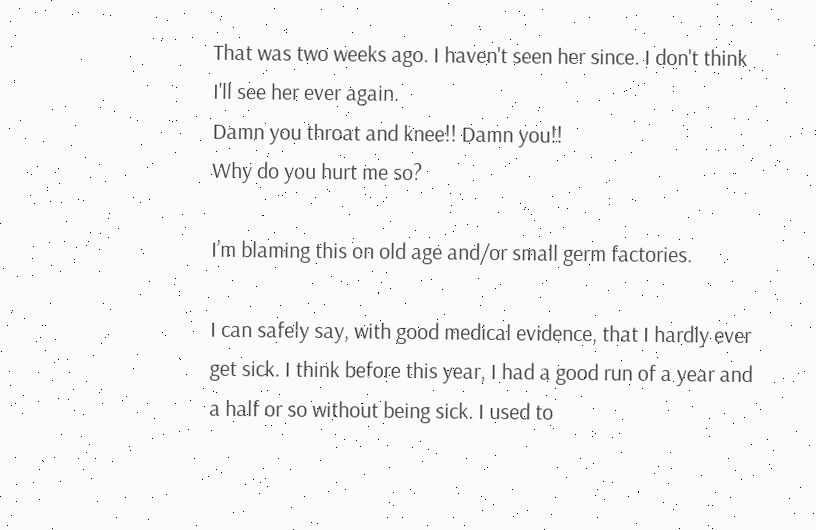That was two weeks ago. I haven't seen her since. I don't think I'll see her ever again.
Damn you throat and knee!! Damn you!!
Why do you hurt me so?

I’m blaming this on old age and/or small germ factories.

I can safely say, with good medical evidence, that I hardly ever get sick. I think before this year, I had a good run of a year and a half or so without being sick. I used to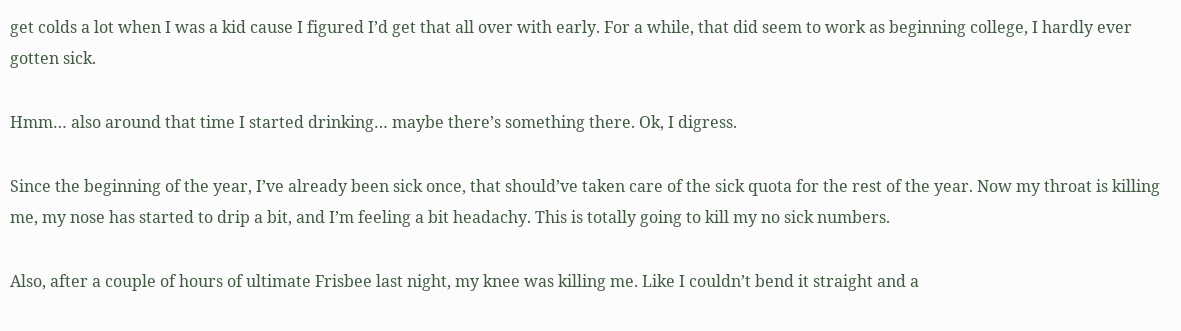get colds a lot when I was a kid cause I figured I’d get that all over with early. For a while, that did seem to work as beginning college, I hardly ever gotten sick.

Hmm… also around that time I started drinking… maybe there’s something there. Ok, I digress.

Since the beginning of the year, I’ve already been sick once, that should’ve taken care of the sick quota for the rest of the year. Now my throat is killing me, my nose has started to drip a bit, and I’m feeling a bit headachy. This is totally going to kill my no sick numbers.

Also, after a couple of hours of ultimate Frisbee last night, my knee was killing me. Like I couldn’t bend it straight and a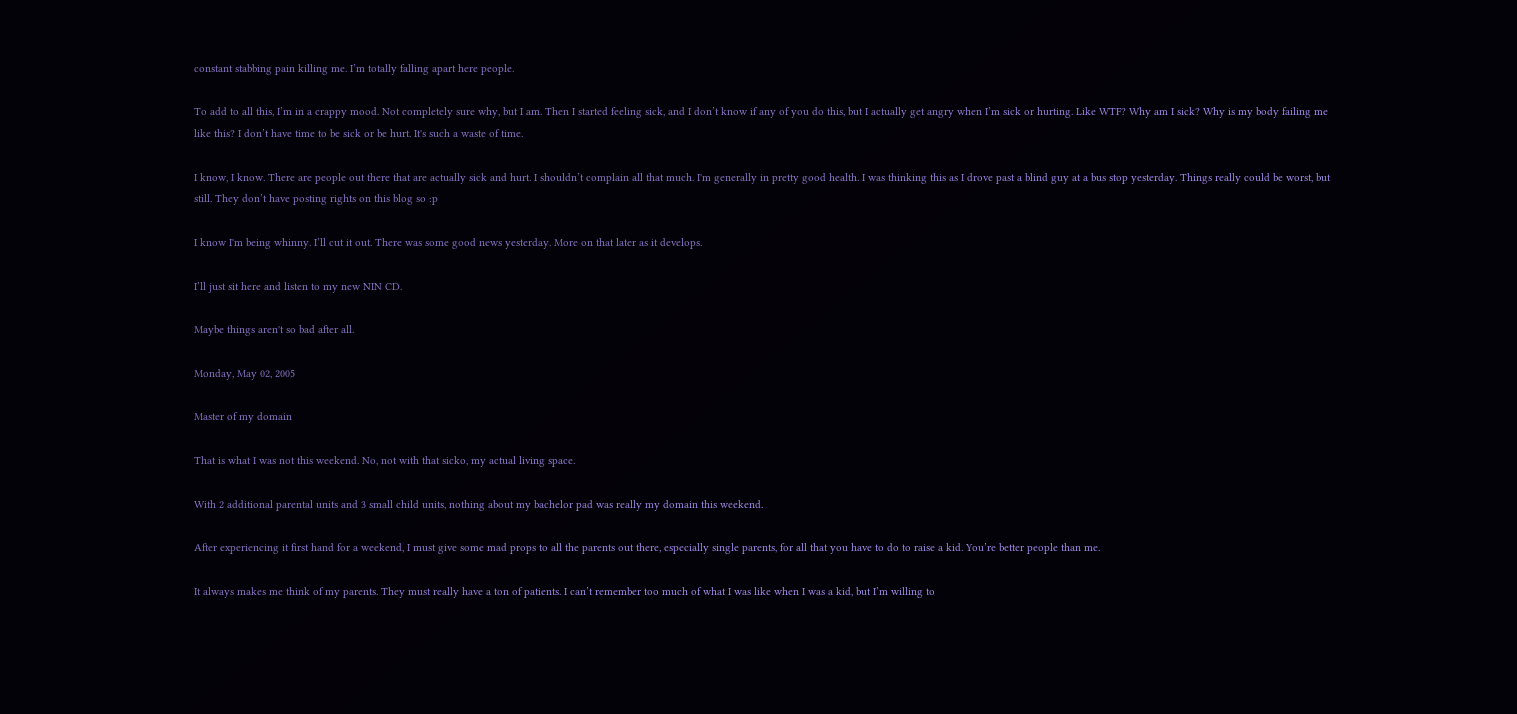constant stabbing pain killing me. I’m totally falling apart here people.

To add to all this, I’m in a crappy mood. Not completely sure why, but I am. Then I started feeling sick, and I don’t know if any of you do this, but I actually get angry when I’m sick or hurting. Like WTF? Why am I sick? Why is my body failing me like this? I don’t have time to be sick or be hurt. It's such a waste of time.

I know, I know. There are people out there that are actually sick and hurt. I shouldn’t complain all that much. I'm generally in pretty good health. I was thinking this as I drove past a blind guy at a bus stop yesterday. Things really could be worst, but still. They don’t have posting rights on this blog so :p

I know I'm being whinny. I’ll cut it out. There was some good news yesterday. More on that later as it develops.

I’ll just sit here and listen to my new NIN CD.

Maybe things aren't so bad after all.

Monday, May 02, 2005

Master of my domain

That is what I was not this weekend. No, not with that sicko, my actual living space.

With 2 additional parental units and 3 small child units, nothing about my bachelor pad was really my domain this weekend.

After experiencing it first hand for a weekend, I must give some mad props to all the parents out there, especially single parents, for all that you have to do to raise a kid. You’re better people than me.

It always makes me think of my parents. They must really have a ton of patients. I can’t remember too much of what I was like when I was a kid, but I’m willing to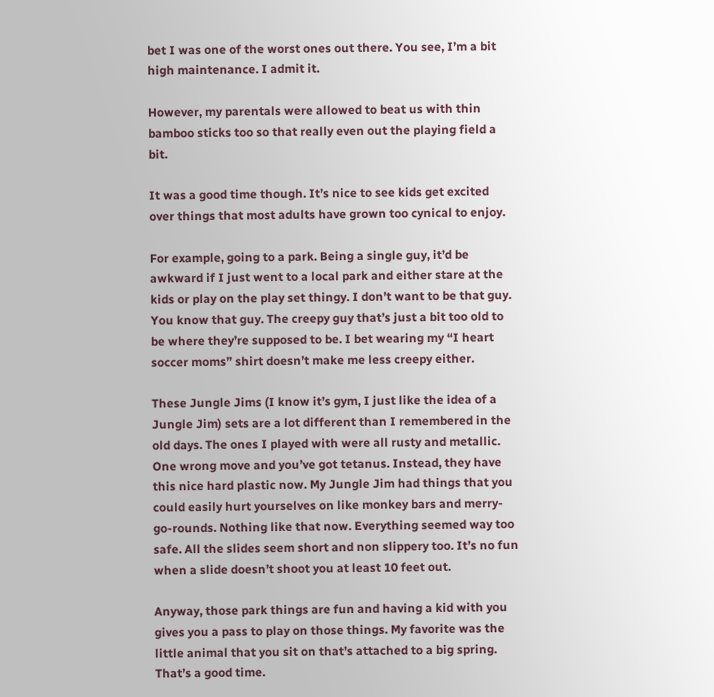bet I was one of the worst ones out there. You see, I’m a bit high maintenance. I admit it.

However, my parentals were allowed to beat us with thin bamboo sticks too so that really even out the playing field a bit.

It was a good time though. It’s nice to see kids get excited over things that most adults have grown too cynical to enjoy.

For example, going to a park. Being a single guy, it’d be awkward if I just went to a local park and either stare at the kids or play on the play set thingy. I don’t want to be that guy. You know that guy. The creepy guy that’s just a bit too old to be where they’re supposed to be. I bet wearing my “I heart soccer moms” shirt doesn’t make me less creepy either.

These Jungle Jims (I know it’s gym, I just like the idea of a Jungle Jim) sets are a lot different than I remembered in the old days. The ones I played with were all rusty and metallic. One wrong move and you’ve got tetanus. Instead, they have this nice hard plastic now. My Jungle Jim had things that you could easily hurt yourselves on like monkey bars and merry-go-rounds. Nothing like that now. Everything seemed way too safe. All the slides seem short and non slippery too. It’s no fun when a slide doesn’t shoot you at least 10 feet out.

Anyway, those park things are fun and having a kid with you gives you a pass to play on those things. My favorite was the little animal that you sit on that’s attached to a big spring. That’s a good time.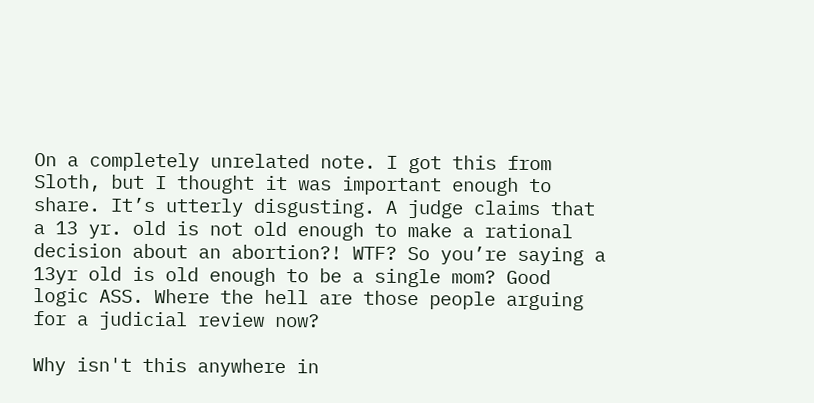On a completely unrelated note. I got this from Sloth, but I thought it was important enough to share. It’s utterly disgusting. A judge claims that a 13 yr. old is not old enough to make a rational decision about an abortion?! WTF? So you’re saying a 13yr old is old enough to be a single mom? Good logic ASS. Where the hell are those people arguing for a judicial review now?

Why isn't this anywhere in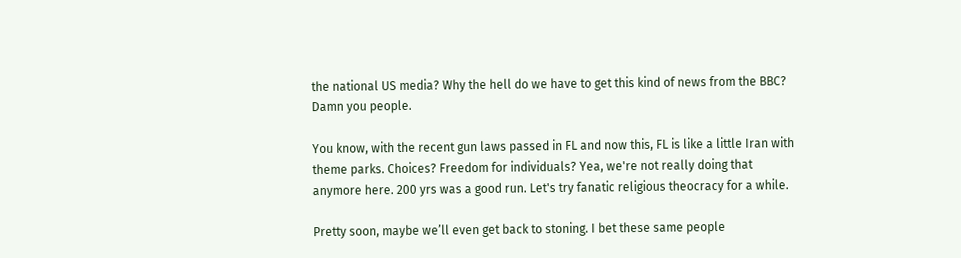the national US media? Why the hell do we have to get this kind of news from the BBC? Damn you people.

You know, with the recent gun laws passed in FL and now this, FL is like a little Iran with theme parks. Choices? Freedom for individuals? Yea, we're not really doing that anymore here. 200 yrs was a good run. Let's try fanatic religious theocracy for a while.

Pretty soon, maybe we’ll even get back to stoning. I bet these same people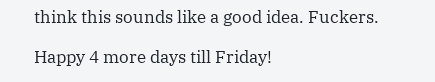think this sounds like a good idea. Fuckers.

Happy 4 more days till Friday!